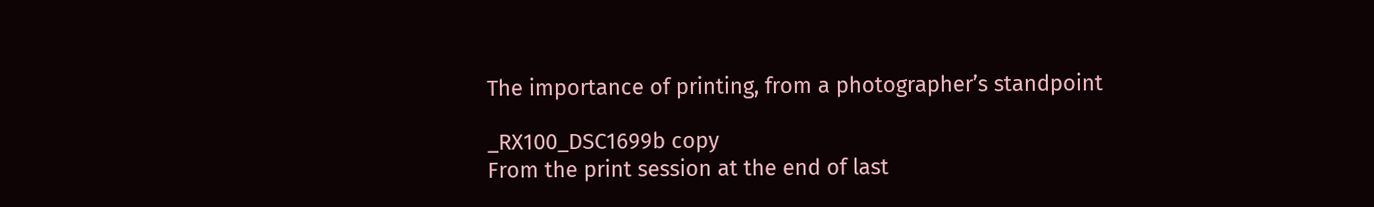The importance of printing, from a photographer’s standpoint

_RX100_DSC1699b copy
From the print session at the end of last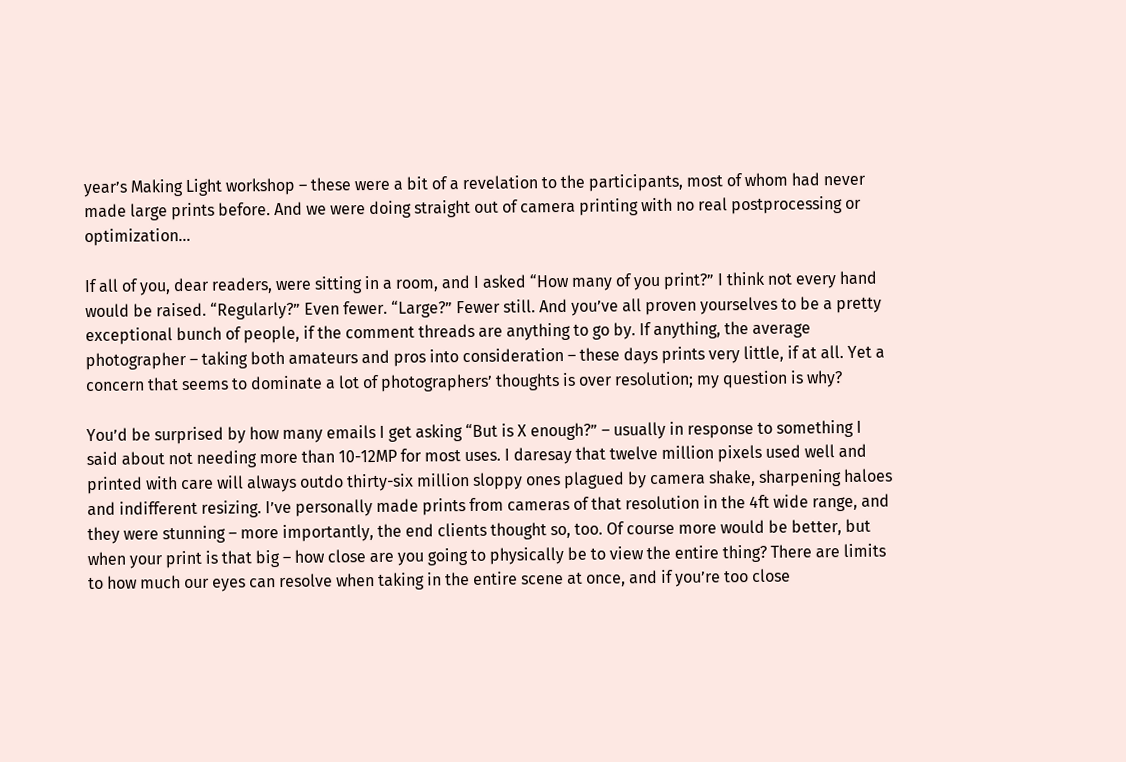year’s Making Light workshop – these were a bit of a revelation to the participants, most of whom had never made large prints before. And we were doing straight out of camera printing with no real postprocessing or optimization…

If all of you, dear readers, were sitting in a room, and I asked “How many of you print?” I think not every hand would be raised. “Regularly?” Even fewer. “Large?” Fewer still. And you’ve all proven yourselves to be a pretty exceptional bunch of people, if the comment threads are anything to go by. If anything, the average photographer – taking both amateurs and pros into consideration – these days prints very little, if at all. Yet a concern that seems to dominate a lot of photographers’ thoughts is over resolution; my question is why?

You’d be surprised by how many emails I get asking “But is X enough?” – usually in response to something I said about not needing more than 10-12MP for most uses. I daresay that twelve million pixels used well and printed with care will always outdo thirty-six million sloppy ones plagued by camera shake, sharpening haloes and indifferent resizing. I’ve personally made prints from cameras of that resolution in the 4ft wide range, and they were stunning – more importantly, the end clients thought so, too. Of course more would be better, but when your print is that big – how close are you going to physically be to view the entire thing? There are limits to how much our eyes can resolve when taking in the entire scene at once, and if you’re too close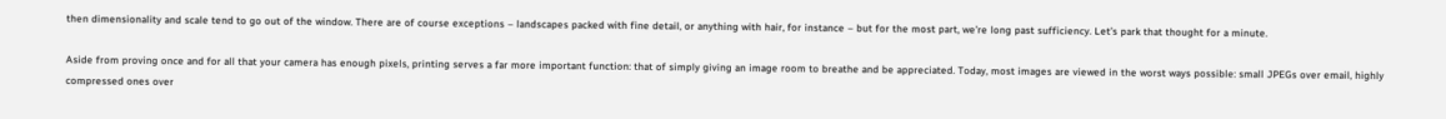then dimensionality and scale tend to go out of the window. There are of course exceptions – landscapes packed with fine detail, or anything with hair, for instance – but for the most part, we’re long past sufficiency. Let’s park that thought for a minute.

Aside from proving once and for all that your camera has enough pixels, printing serves a far more important function: that of simply giving an image room to breathe and be appreciated. Today, most images are viewed in the worst ways possible: small JPEGs over email, highly compressed ones over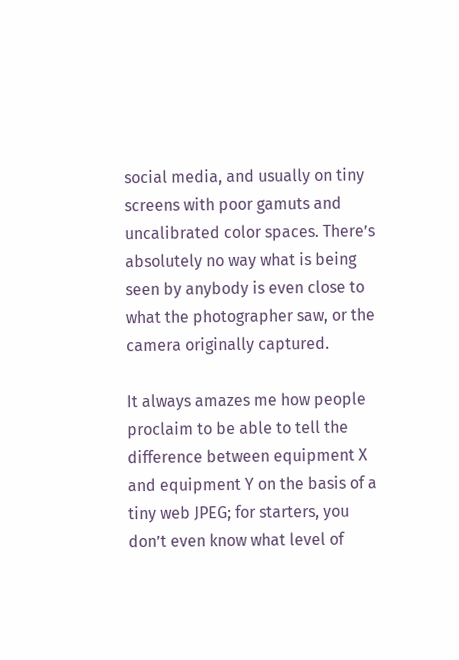social media, and usually on tiny screens with poor gamuts and uncalibrated color spaces. There’s absolutely no way what is being seen by anybody is even close to what the photographer saw, or the camera originally captured.

It always amazes me how people proclaim to be able to tell the difference between equipment X and equipment Y on the basis of a tiny web JPEG; for starters, you don’t even know what level of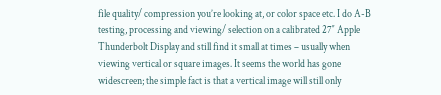file quality/ compression you’re looking at, or color space etc. I do A-B testing, processing and viewing/ selection on a calibrated 27″ Apple Thunderbolt Display and still find it small at times – usually when viewing vertical or square images. It seems the world has gone widescreen; the simple fact is that a vertical image will still only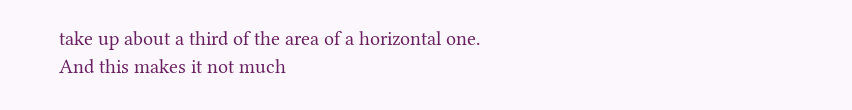take up about a third of the area of a horizontal one. And this makes it not much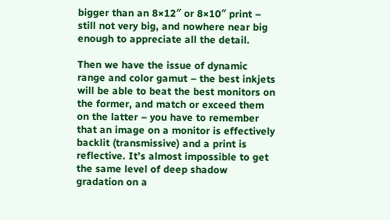bigger than an 8×12″ or 8×10″ print – still not very big, and nowhere near big enough to appreciate all the detail.

Then we have the issue of dynamic range and color gamut – the best inkjets will be able to beat the best monitors on the former, and match or exceed them on the latter – you have to remember that an image on a monitor is effectively backlit (transmissive) and a print is reflective. It’s almost impossible to get the same level of deep shadow gradation on a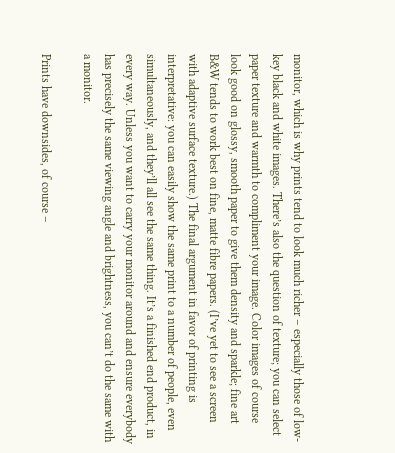monitor, which is why prints tend to look much richer – especially those of low-key black and white images. There’s also the question of texture; you can select paper texture and warmth to compliment your image. Color images of course look good on glossy, smooth paper to give them density and sparkle; fine art B&W tends to work best on fine, matte fibre papers. (I’ve yet to see a screen with adaptive surface texture.) The final argument in favor of printing is interpretative: you can easily show the same print to a number of people, even simultaneously, and they’ll all see the same thing. It’s a finished end product, in every way. Unless you want to carry your monitor around and ensure everybody has precisely the same viewing angle and brightness, you can’t do the same with a monitor.

Prints have downsides, of course –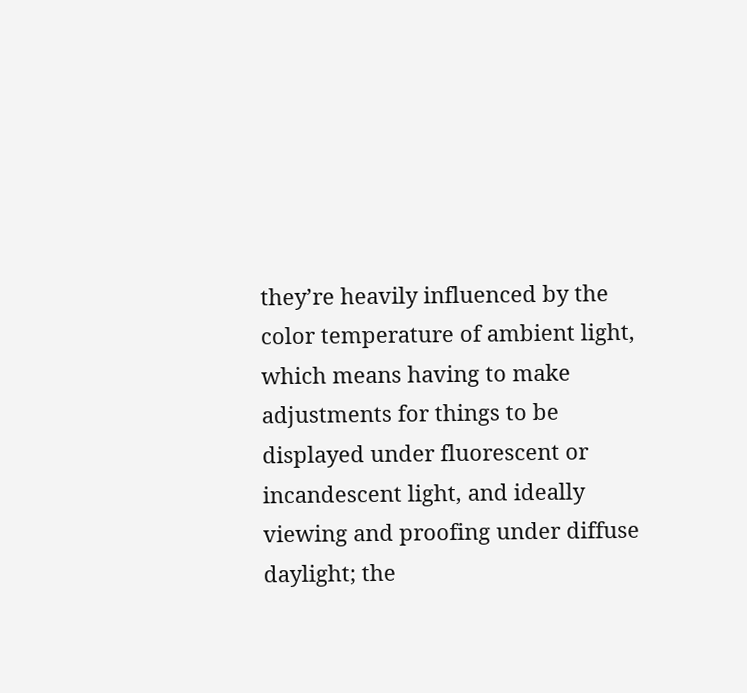they’re heavily influenced by the color temperature of ambient light, which means having to make adjustments for things to be displayed under fluorescent or incandescent light, and ideally viewing and proofing under diffuse daylight; the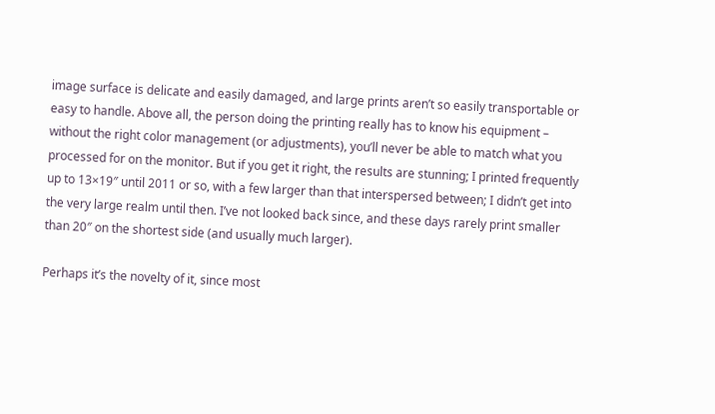image surface is delicate and easily damaged, and large prints aren’t so easily transportable or easy to handle. Above all, the person doing the printing really has to know his equipment – without the right color management (or adjustments), you’ll never be able to match what you processed for on the monitor. But if you get it right, the results are stunning; I printed frequently up to 13×19″ until 2011 or so, with a few larger than that interspersed between; I didn’t get into the very large realm until then. I’ve not looked back since, and these days rarely print smaller than 20″ on the shortest side (and usually much larger).

Perhaps it’s the novelty of it, since most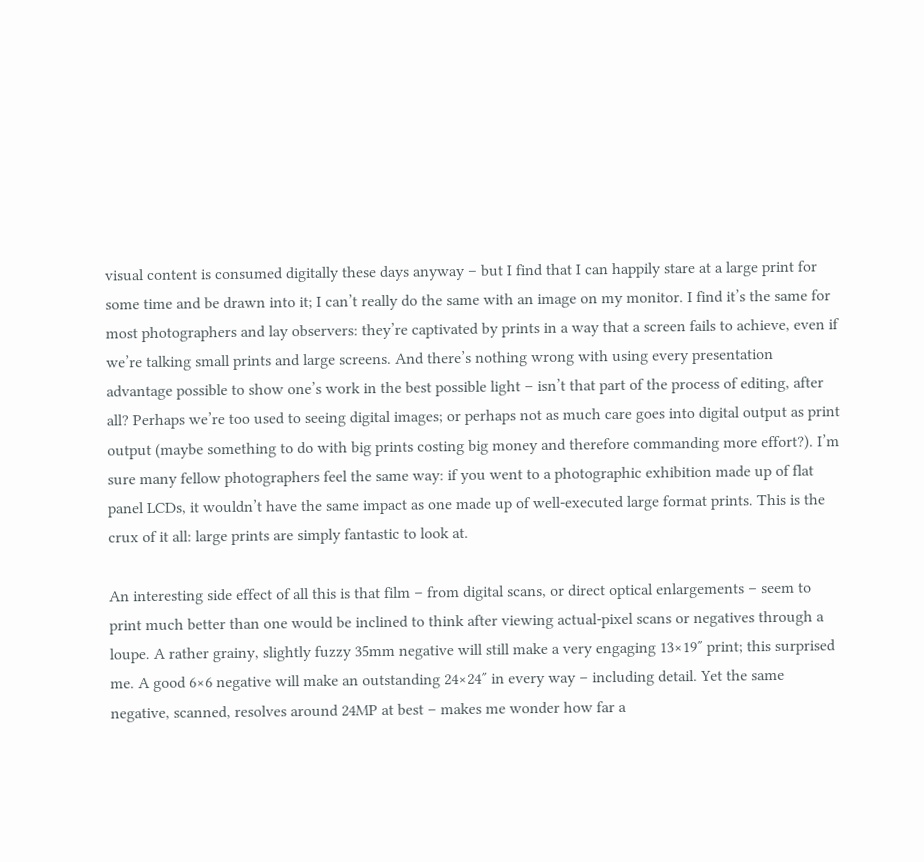visual content is consumed digitally these days anyway – but I find that I can happily stare at a large print for some time and be drawn into it; I can’t really do the same with an image on my monitor. I find it’s the same for most photographers and lay observers: they’re captivated by prints in a way that a screen fails to achieve, even if we’re talking small prints and large screens. And there’s nothing wrong with using every presentation advantage possible to show one’s work in the best possible light – isn’t that part of the process of editing, after all? Perhaps we’re too used to seeing digital images; or perhaps not as much care goes into digital output as print output (maybe something to do with big prints costing big money and therefore commanding more effort?). I’m sure many fellow photographers feel the same way: if you went to a photographic exhibition made up of flat panel LCDs, it wouldn’t have the same impact as one made up of well-executed large format prints. This is the crux of it all: large prints are simply fantastic to look at.

An interesting side effect of all this is that film – from digital scans, or direct optical enlargements – seem to print much better than one would be inclined to think after viewing actual-pixel scans or negatives through a loupe. A rather grainy, slightly fuzzy 35mm negative will still make a very engaging 13×19″ print; this surprised me. A good 6×6 negative will make an outstanding 24×24″ in every way – including detail. Yet the same negative, scanned, resolves around 24MP at best – makes me wonder how far a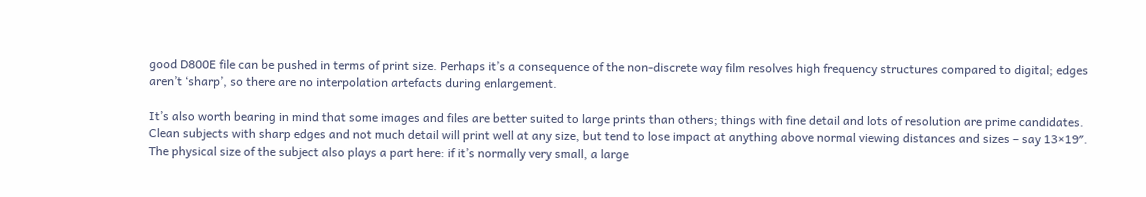good D800E file can be pushed in terms of print size. Perhaps it’s a consequence of the non-discrete way film resolves high frequency structures compared to digital; edges aren’t ‘sharp’, so there are no interpolation artefacts during enlargement.

It’s also worth bearing in mind that some images and files are better suited to large prints than others; things with fine detail and lots of resolution are prime candidates. Clean subjects with sharp edges and not much detail will print well at any size, but tend to lose impact at anything above normal viewing distances and sizes – say 13×19″. The physical size of the subject also plays a part here: if it’s normally very small, a large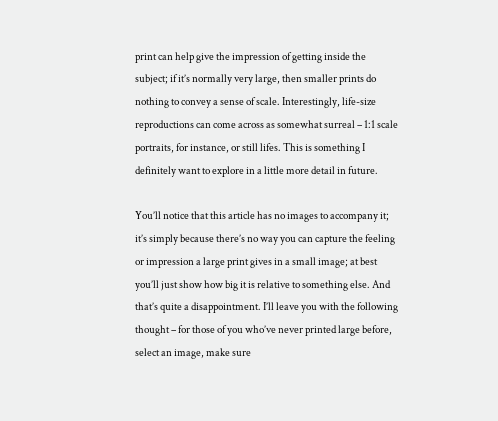print can help give the impression of getting inside the subject; if it’s normally very large, then smaller prints do nothing to convey a sense of scale. Interestingly, life-size reproductions can come across as somewhat surreal – 1:1 scale portraits, for instance, or still lifes. This is something I definitely want to explore in a little more detail in future.

You’ll notice that this article has no images to accompany it; it’s simply because there’s no way you can capture the feeling or impression a large print gives in a small image; at best you’ll just show how big it is relative to something else. And that’s quite a disappointment. I’ll leave you with the following thought – for those of you who’ve never printed large before, select an image, make sure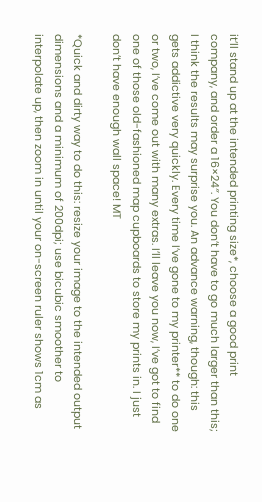it’ll stand up at the intended printing size*, choose a good print company, and order a 16×24″. You don’t have to go much larger than this; I think the results may surprise you. An advance warning, though: this gets addictive very quickly. Every time I’ve gone to my printer** to do one or two, I’ve come out with many extras. I’ll leave you now, I’ve got to find one of those old-fashioned map cupboards to store my prints in. I just don’t have enough wall space! MT

*Quick and dirty way to do this: resize your image to the intended output dimensions and a minimum of 200dpi; use bicubic smoother to interpolate up, then zoom in until your on-screen ruler shows 1cm as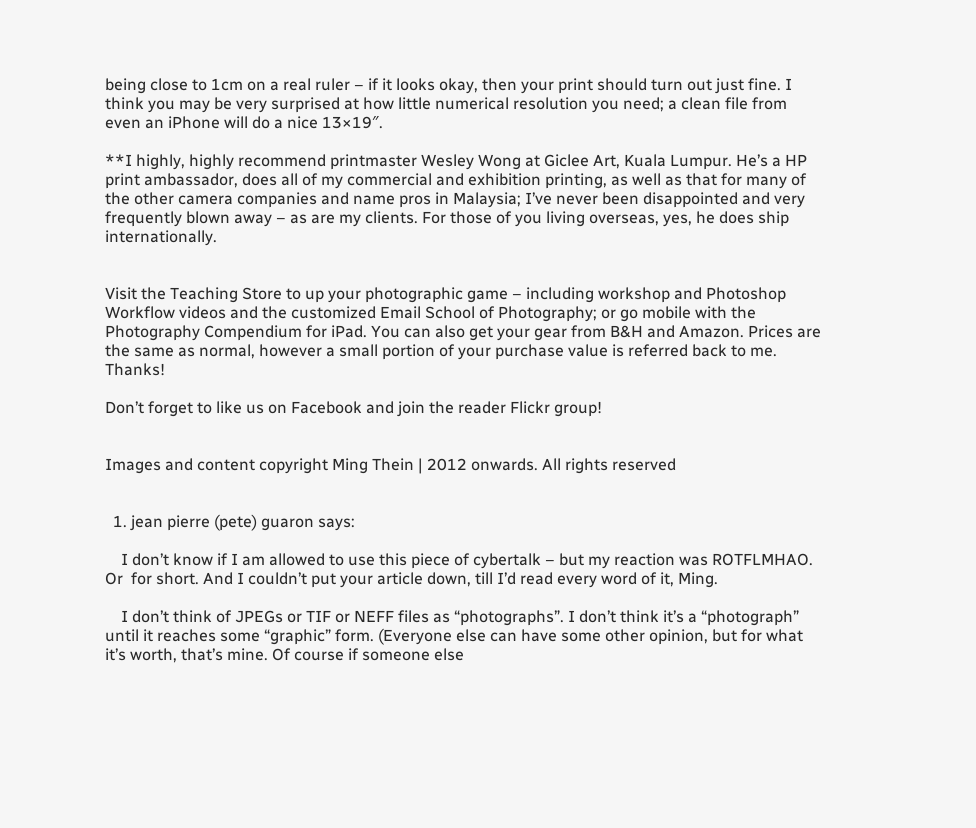being close to 1cm on a real ruler – if it looks okay, then your print should turn out just fine. I think you may be very surprised at how little numerical resolution you need; a clean file from even an iPhone will do a nice 13×19″.

**I highly, highly recommend printmaster Wesley Wong at Giclee Art, Kuala Lumpur. He’s a HP print ambassador, does all of my commercial and exhibition printing, as well as that for many of the other camera companies and name pros in Malaysia; I’ve never been disappointed and very frequently blown away – as are my clients. For those of you living overseas, yes, he does ship internationally.


Visit the Teaching Store to up your photographic game – including workshop and Photoshop Workflow videos and the customized Email School of Photography; or go mobile with the Photography Compendium for iPad. You can also get your gear from B&H and Amazon. Prices are the same as normal, however a small portion of your purchase value is referred back to me. Thanks!

Don’t forget to like us on Facebook and join the reader Flickr group!


Images and content copyright Ming Thein | 2012 onwards. All rights reserved


  1. jean pierre (pete) guaron says:

    I don’t know if I am allowed to use this piece of cybertalk – but my reaction was ROTFLMHAO. Or  for short. And I couldn’t put your article down, till I’d read every word of it, Ming.

    I don’t think of JPEGs or TIF or NEFF files as “photographs”. I don’t think it’s a “photograph” until it reaches some “graphic” form. (Everyone else can have some other opinion, but for what it’s worth, that’s mine. Of course if someone else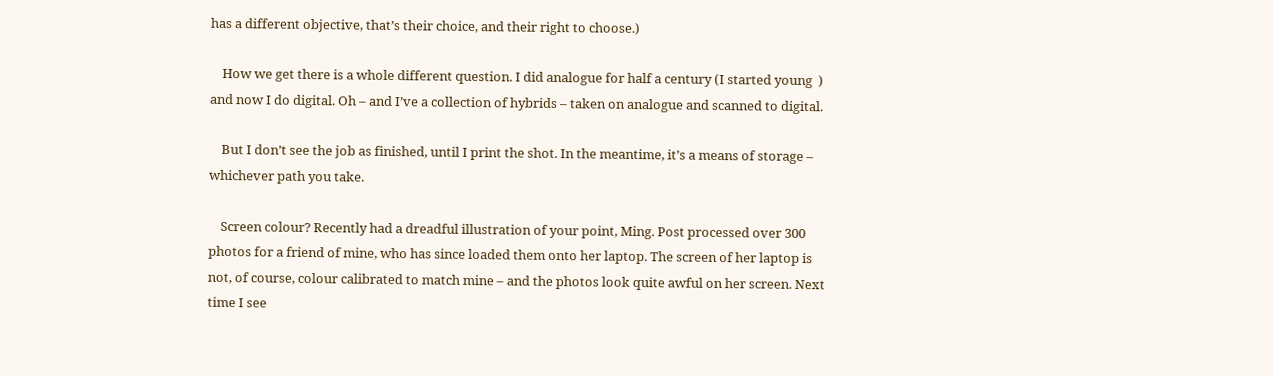has a different objective, that’s their choice, and their right to choose.)

    How we get there is a whole different question. I did analogue for half a century (I started young  ) and now I do digital. Oh – and I’ve a collection of hybrids – taken on analogue and scanned to digital.

    But I don’t see the job as finished, until I print the shot. In the meantime, it’s a means of storage – whichever path you take.

    Screen colour? Recently had a dreadful illustration of your point, Ming. Post processed over 300 photos for a friend of mine, who has since loaded them onto her laptop. The screen of her laptop is not, of course, colour calibrated to match mine – and the photos look quite awful on her screen. Next time I see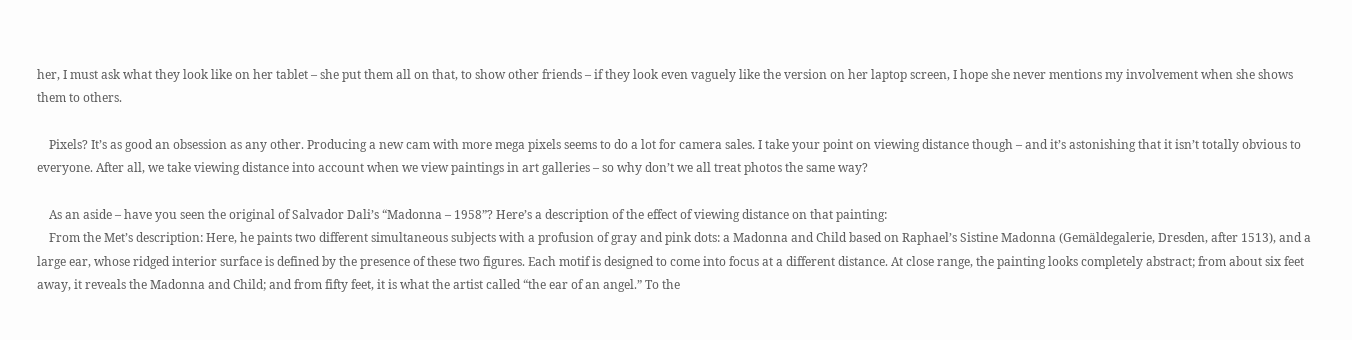her, I must ask what they look like on her tablet – she put them all on that, to show other friends – if they look even vaguely like the version on her laptop screen, I hope she never mentions my involvement when she shows them to others.

    Pixels? It’s as good an obsession as any other. Producing a new cam with more mega pixels seems to do a lot for camera sales. I take your point on viewing distance though – and it’s astonishing that it isn’t totally obvious to everyone. After all, we take viewing distance into account when we view paintings in art galleries – so why don’t we all treat photos the same way?

    As an aside – have you seen the original of Salvador Dali’s “Madonna – 1958”? Here’s a description of the effect of viewing distance on that painting:
    From the Met’s description: Here, he paints two different simultaneous subjects with a profusion of gray and pink dots: a Madonna and Child based on Raphael’s Sistine Madonna (Gemäldegalerie, Dresden, after 1513), and a large ear, whose ridged interior surface is defined by the presence of these two figures. Each motif is designed to come into focus at a different distance. At close range, the painting looks completely abstract; from about six feet away, it reveals the Madonna and Child; and from fifty feet, it is what the artist called “the ear of an angel.” To the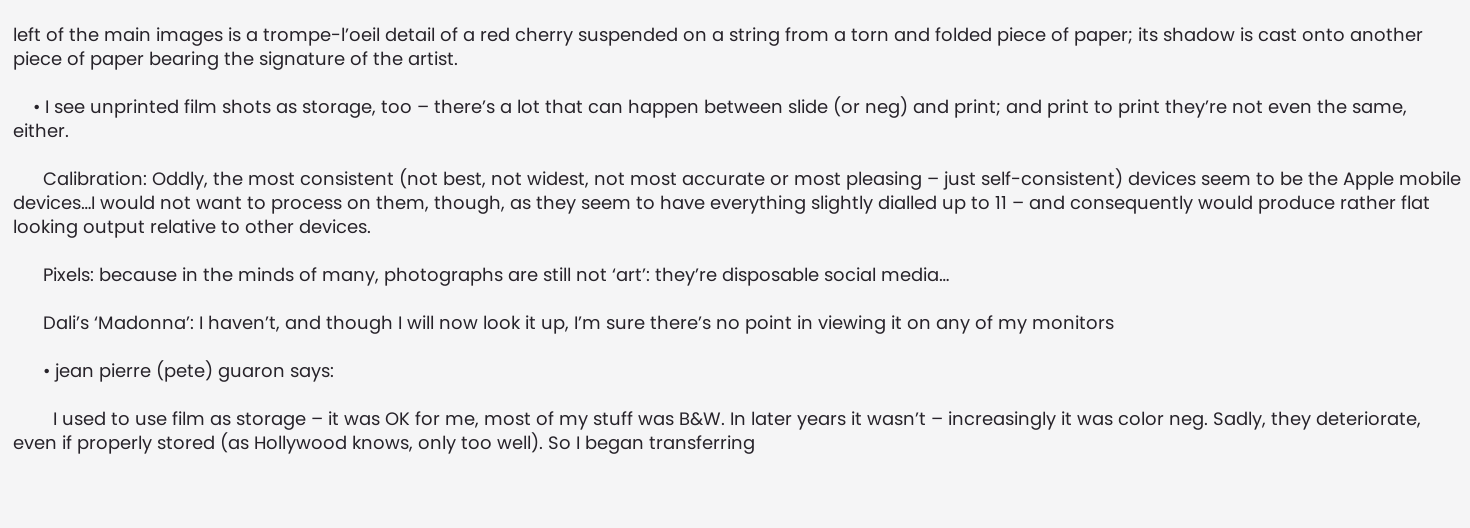left of the main images is a trompe-l’oeil detail of a red cherry suspended on a string from a torn and folded piece of paper; its shadow is cast onto another piece of paper bearing the signature of the artist.

    • I see unprinted film shots as storage, too – there’s a lot that can happen between slide (or neg) and print; and print to print they’re not even the same, either.

      Calibration: Oddly, the most consistent (not best, not widest, not most accurate or most pleasing – just self-consistent) devices seem to be the Apple mobile devices…I would not want to process on them, though, as they seem to have everything slightly dialled up to 11 – and consequently would produce rather flat looking output relative to other devices.

      Pixels: because in the minds of many, photographs are still not ‘art’: they’re disposable social media…

      Dali’s ‘Madonna’: I haven’t, and though I will now look it up, I’m sure there’s no point in viewing it on any of my monitors

      • jean pierre (pete) guaron says:

        I used to use film as storage – it was OK for me, most of my stuff was B&W. In later years it wasn’t – increasingly it was color neg. Sadly, they deteriorate, even if properly stored (as Hollywood knows, only too well). So I began transferring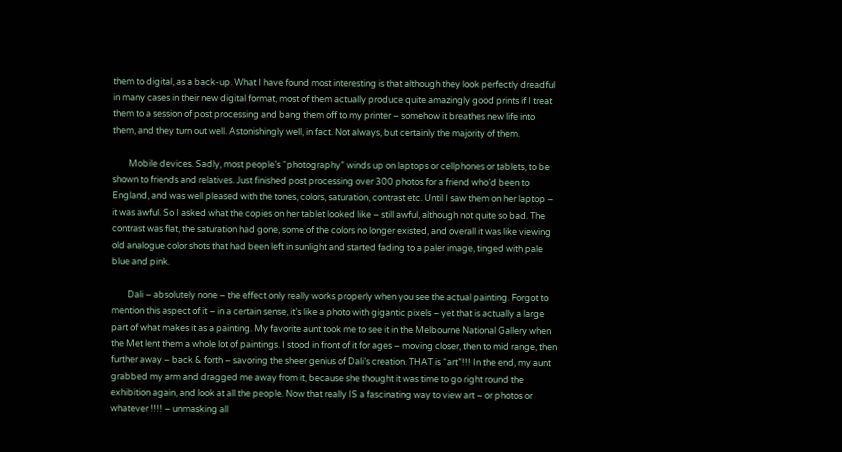them to digital, as a back-up. What I have found most interesting is that although they look perfectly dreadful in many cases in their new digital format, most of them actually produce quite amazingly good prints if I treat them to a session of post processing and bang them off to my printer – somehow it breathes new life into them, and they turn out well. Astonishingly well, in fact. Not always, but certainly the majority of them.

        Mobile devices. Sadly, most people’s “photography” winds up on laptops or cellphones or tablets, to be shown to friends and relatives. Just finished post processing over 300 photos for a friend who’d been to England, and was well pleased with the tones, colors, saturation, contrast etc. Until I saw them on her laptop – it was awful. So I asked what the copies on her tablet looked like – still awful, although not quite so bad. The contrast was flat, the saturation had gone, some of the colors no longer existed, and overall it was like viewing old analogue color shots that had been left in sunlight and started fading to a paler image, tinged with pale blue and pink.

        Dali – absolutely none – the effect only really works properly when you see the actual painting. Forgot to mention this aspect of it – in a certain sense, it’s like a photo with gigantic pixels – yet that is actually a large part of what makes it as a painting. My favorite aunt took me to see it in the Melbourne National Gallery when the Met lent them a whole lot of paintings. I stood in front of it for ages – moving closer, then to mid range, then further away – back & forth – savoring the sheer genius of Dali’s creation. THAT is “art”!!! In the end, my aunt grabbed my arm and dragged me away from it, because she thought it was time to go right round the exhibition again, and look at all the people. Now that really IS a fascinating way to view art – or photos or whatever !!!! – unmasking all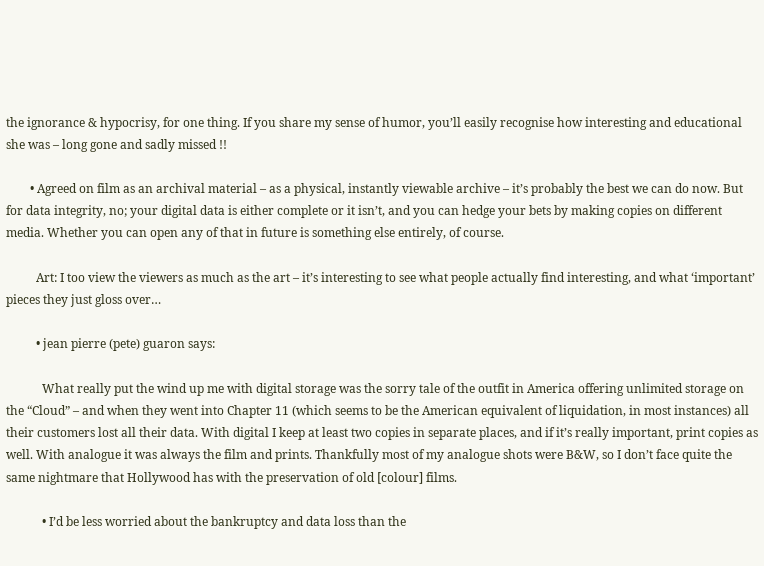the ignorance & hypocrisy, for one thing. If you share my sense of humor, you’ll easily recognise how interesting and educational she was – long gone and sadly missed !!

        • Agreed on film as an archival material – as a physical, instantly viewable archive – it’s probably the best we can do now. But for data integrity, no; your digital data is either complete or it isn’t, and you can hedge your bets by making copies on different media. Whether you can open any of that in future is something else entirely, of course.

          Art: I too view the viewers as much as the art – it’s interesting to see what people actually find interesting, and what ‘important’ pieces they just gloss over…

          • jean pierre (pete) guaron says:

            What really put the wind up me with digital storage was the sorry tale of the outfit in America offering unlimited storage on the “Cloud” – and when they went into Chapter 11 (which seems to be the American equivalent of liquidation, in most instances) all their customers lost all their data. With digital I keep at least two copies in separate places, and if it’s really important, print copies as well. With analogue it was always the film and prints. Thankfully most of my analogue shots were B&W, so I don’t face quite the same nightmare that Hollywood has with the preservation of old [colour] films.

            • I’d be less worried about the bankruptcy and data loss than the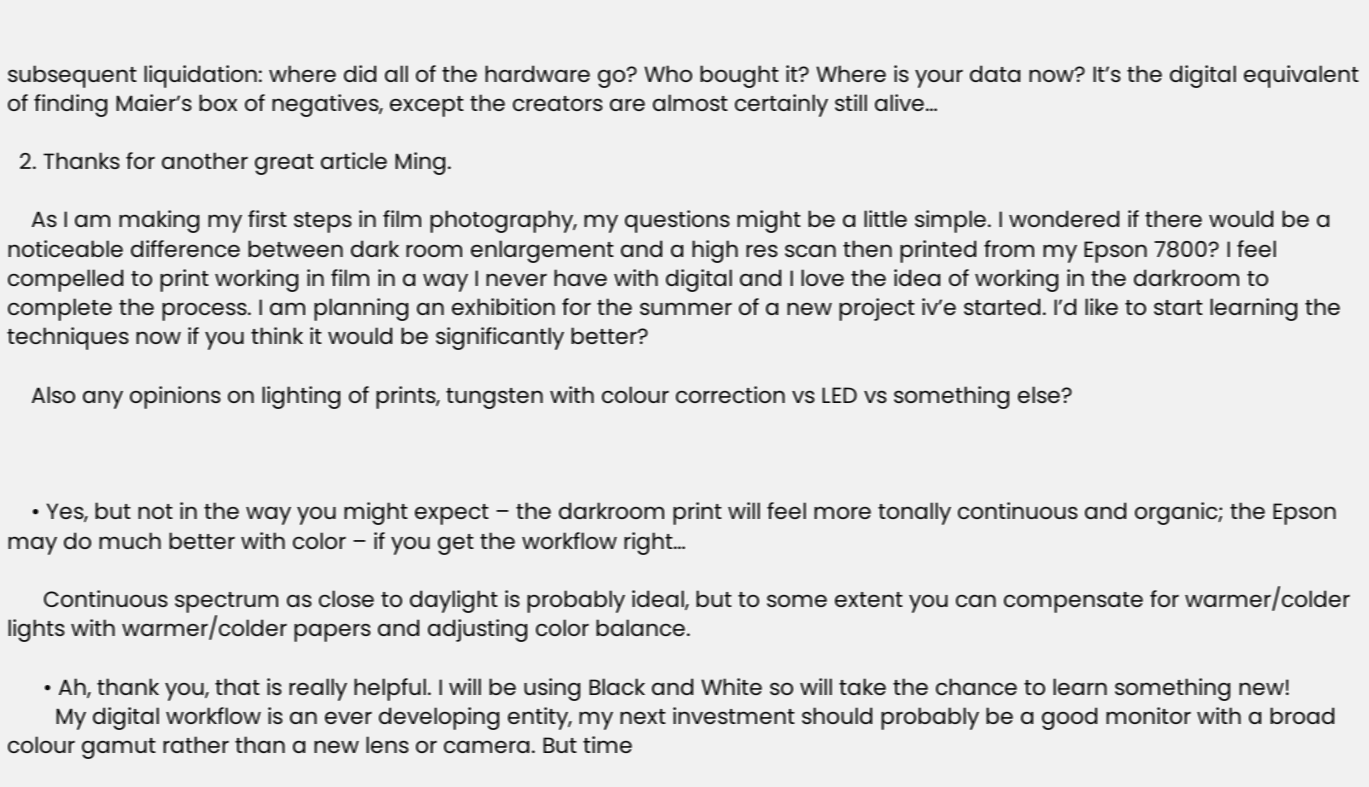subsequent liquidation: where did all of the hardware go? Who bought it? Where is your data now? It’s the digital equivalent of finding Maier’s box of negatives, except the creators are almost certainly still alive…

  2. Thanks for another great article Ming.

    As I am making my first steps in film photography, my questions might be a little simple. I wondered if there would be a noticeable difference between dark room enlargement and a high res scan then printed from my Epson 7800? I feel compelled to print working in film in a way I never have with digital and I love the idea of working in the darkroom to complete the process. I am planning an exhibition for the summer of a new project iv’e started. I’d like to start learning the techniques now if you think it would be significantly better?

    Also any opinions on lighting of prints, tungsten with colour correction vs LED vs something else?



    • Yes, but not in the way you might expect – the darkroom print will feel more tonally continuous and organic; the Epson may do much better with color – if you get the workflow right…

      Continuous spectrum as close to daylight is probably ideal, but to some extent you can compensate for warmer/colder lights with warmer/colder papers and adjusting color balance.

      • Ah, thank you, that is really helpful. I will be using Black and White so will take the chance to learn something new!
        My digital workflow is an ever developing entity, my next investment should probably be a good monitor with a broad colour gamut rather than a new lens or camera. But time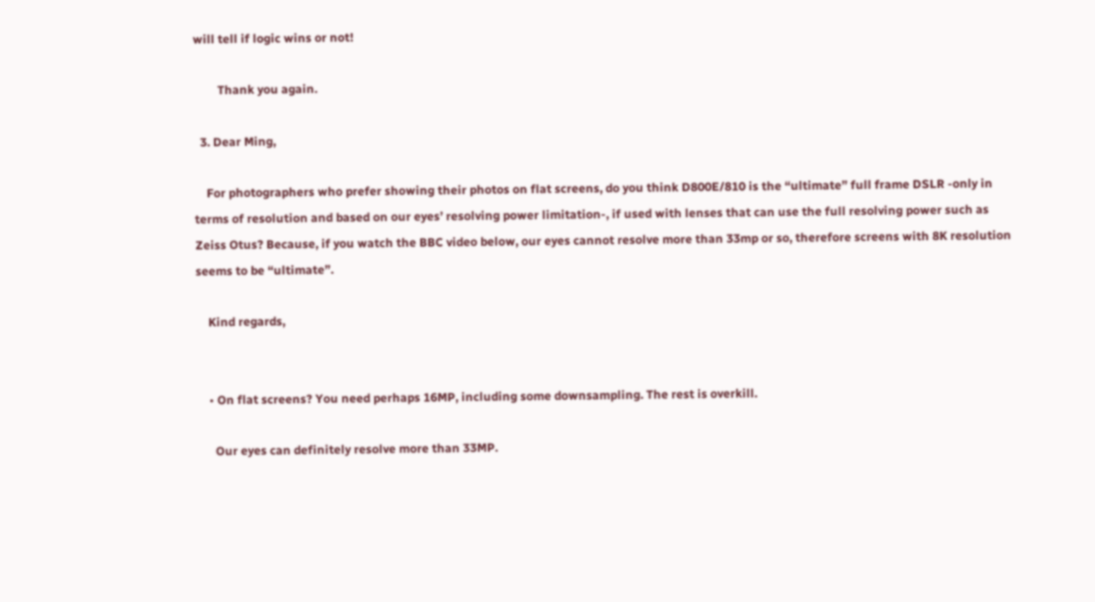will tell if logic wins or not!

        Thank you again.

  3. Dear Ming,

    For photographers who prefer showing their photos on flat screens, do you think D800E/810 is the “ultimate” full frame DSLR -only in terms of resolution and based on our eyes’ resolving power limitation-, if used with lenses that can use the full resolving power such as Zeiss Otus? Because, if you watch the BBC video below, our eyes cannot resolve more than 33mp or so, therefore screens with 8K resolution seems to be “ultimate”.

    Kind regards,


    • On flat screens? You need perhaps 16MP, including some downsampling. The rest is overkill.

      Our eyes can definitely resolve more than 33MP.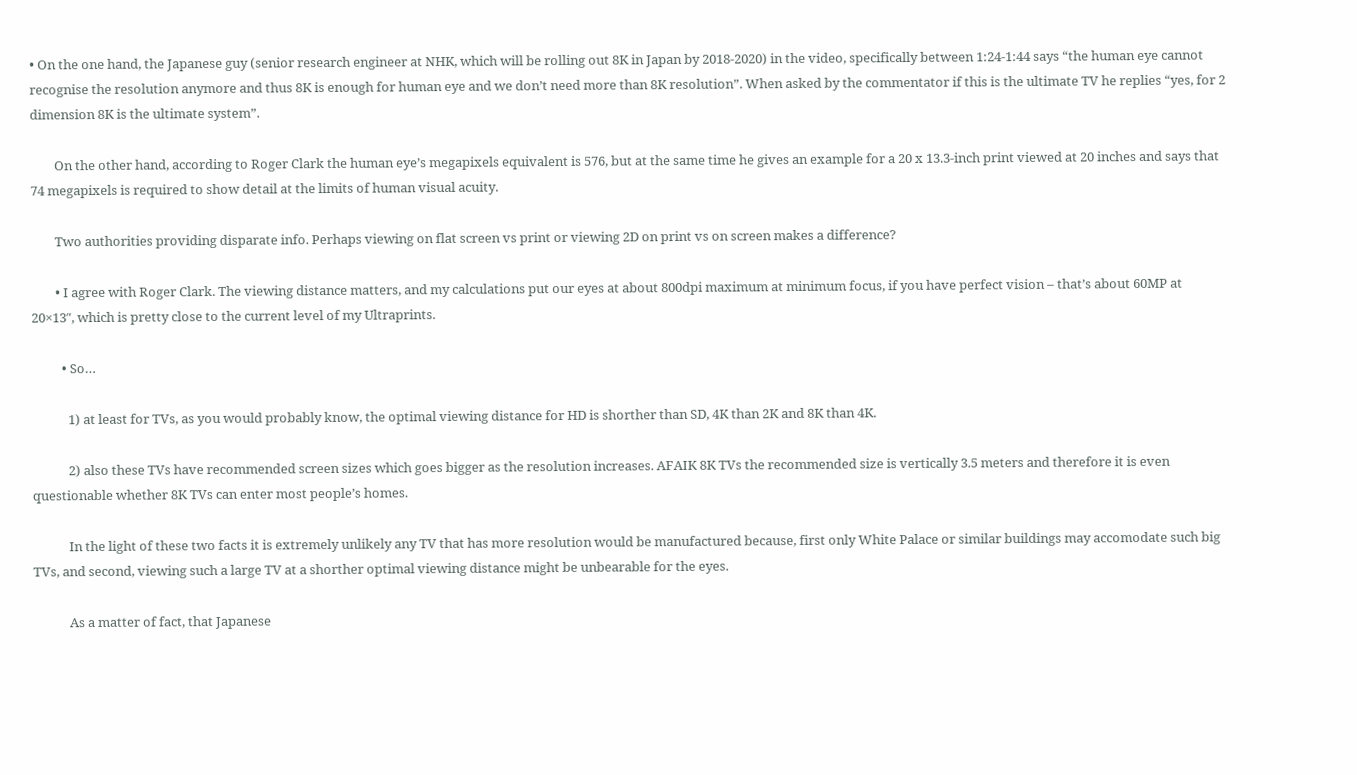• On the one hand, the Japanese guy (senior research engineer at NHK, which will be rolling out 8K in Japan by 2018-2020) in the video, specifically between 1:24-1:44 says “the human eye cannot recognise the resolution anymore and thus 8K is enough for human eye and we don’t need more than 8K resolution”. When asked by the commentator if this is the ultimate TV he replies “yes, for 2 dimension 8K is the ultimate system”.

        On the other hand, according to Roger Clark the human eye’s megapixels equivalent is 576, but at the same time he gives an example for a 20 x 13.3-inch print viewed at 20 inches and says that 74 megapixels is required to show detail at the limits of human visual acuity.

        Two authorities providing disparate info. Perhaps viewing on flat screen vs print or viewing 2D on print vs on screen makes a difference?

        • I agree with Roger Clark. The viewing distance matters, and my calculations put our eyes at about 800dpi maximum at minimum focus, if you have perfect vision – that’s about 60MP at 20×13″, which is pretty close to the current level of my Ultraprints.

          • So…

            1) at least for TVs, as you would probably know, the optimal viewing distance for HD is shorther than SD, 4K than 2K and 8K than 4K.

            2) also these TVs have recommended screen sizes which goes bigger as the resolution increases. AFAIK 8K TVs the recommended size is vertically 3.5 meters and therefore it is even questionable whether 8K TVs can enter most people’s homes.

            In the light of these two facts it is extremely unlikely any TV that has more resolution would be manufactured because, first only White Palace or similar buildings may accomodate such big TVs, and second, viewing such a large TV at a shorther optimal viewing distance might be unbearable for the eyes.

            As a matter of fact, that Japanese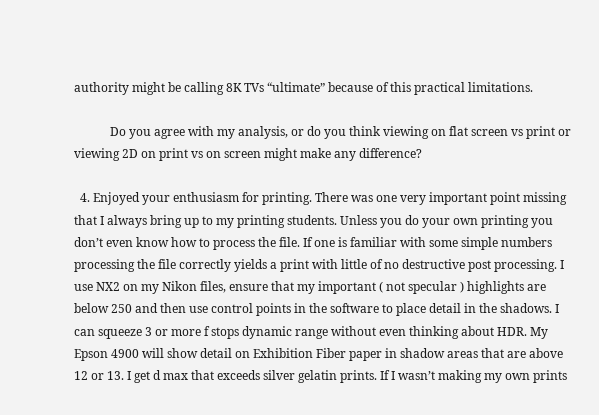authority might be calling 8K TVs “ultimate” because of this practical limitations.

            Do you agree with my analysis, or do you think viewing on flat screen vs print or viewing 2D on print vs on screen might make any difference?

  4. Enjoyed your enthusiasm for printing. There was one very important point missing that I always bring up to my printing students. Unless you do your own printing you don’t even know how to process the file. If one is familiar with some simple numbers processing the file correctly yields a print with little of no destructive post processing. I use NX2 on my Nikon files, ensure that my important ( not specular ) highlights are below 250 and then use control points in the software to place detail in the shadows. I can squeeze 3 or more f stops dynamic range without even thinking about HDR. My Epson 4900 will show detail on Exhibition Fiber paper in shadow areas that are above 12 or 13. I get d max that exceeds silver gelatin prints. If I wasn’t making my own prints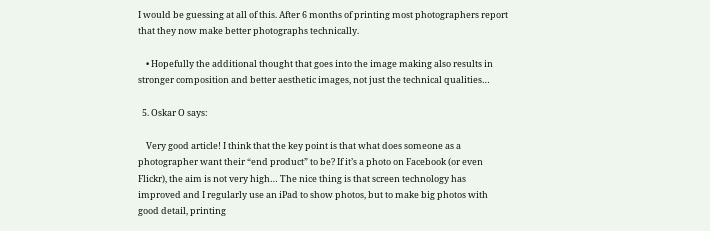I would be guessing at all of this. After 6 months of printing most photographers report that they now make better photographs technically.

    • Hopefully the additional thought that goes into the image making also results in stronger composition and better aesthetic images, not just the technical qualities…

  5. Oskar O says:

    Very good article! I think that the key point is that what does someone as a photographer want their “end product” to be? If it’s a photo on Facebook (or even Flickr), the aim is not very high… The nice thing is that screen technology has improved and I regularly use an iPad to show photos, but to make big photos with good detail, printing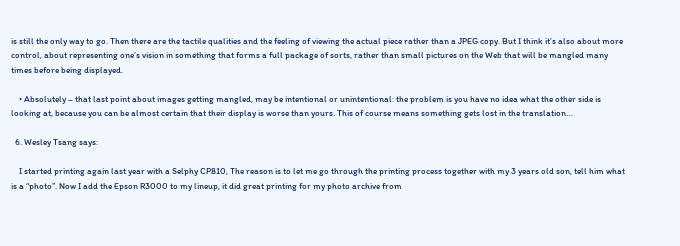is still the only way to go. Then there are the tactile qualities and the feeling of viewing the actual piece rather than a JPEG copy. But I think it’s also about more control, about representing one’s vision in something that forms a full package of sorts, rather than small pictures on the Web that will be mangled many times before being displayed.

    • Absolutely – that last point about images getting mangled, may be intentional or unintentional: the problem is you have no idea what the other side is looking at, because you can be almost certain that their display is worse than yours. This of course means something gets lost in the translation…

  6. Wesley Tsang says:

    I started printing again last year with a Selphy CP810, The reason is to let me go through the printing process together with my 3 years old son, tell him what is a “photo”. Now I add the Epson R3000 to my lineup, it did great printing for my photo archive from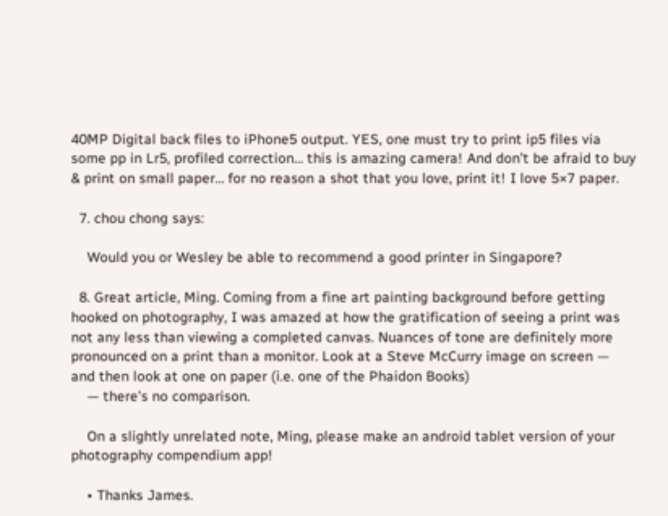40MP Digital back files to iPhone5 output. YES, one must try to print ip5 files via some pp in Lr5, profiled correction… this is amazing camera! And don’t be afraid to buy & print on small paper… for no reason a shot that you love, print it! I love 5×7 paper.

  7. chou chong says:

    Would you or Wesley be able to recommend a good printer in Singapore?

  8. Great article, Ming. Coming from a fine art painting background before getting hooked on photography, I was amazed at how the gratification of seeing a print was not any less than viewing a completed canvas. Nuances of tone are definitely more pronounced on a print than a monitor. Look at a Steve McCurry image on screen — and then look at one on paper (i.e. one of the Phaidon Books)
    — there’s no comparison.

    On a slightly unrelated note, Ming, please make an android tablet version of your photography compendium app!

    • Thanks James.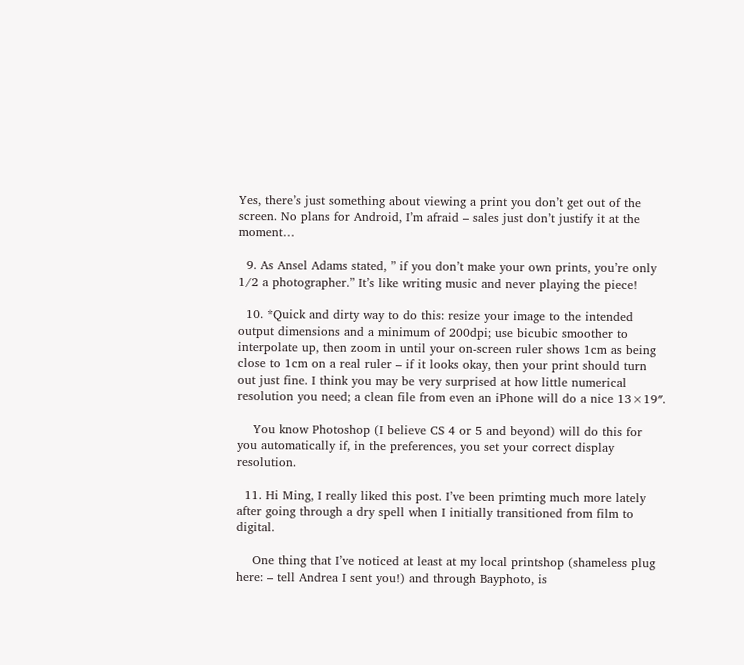Yes, there’s just something about viewing a print you don’t get out of the screen. No plans for Android, I’m afraid – sales just don’t justify it at the moment…

  9. As Ansel Adams stated, ” if you don’t make your own prints, you’re only 1/2 a photographer.” It’s like writing music and never playing the piece!

  10. *Quick and dirty way to do this: resize your image to the intended output dimensions and a minimum of 200dpi; use bicubic smoother to interpolate up, then zoom in until your on-screen ruler shows 1cm as being close to 1cm on a real ruler – if it looks okay, then your print should turn out just fine. I think you may be very surprised at how little numerical resolution you need; a clean file from even an iPhone will do a nice 13×19″.

    You know Photoshop (I believe CS 4 or 5 and beyond) will do this for you automatically if, in the preferences, you set your correct display resolution.

  11. Hi Ming, I really liked this post. I’ve been primting much more lately after going through a dry spell when I initially transitioned from film to digital.

    One thing that I’ve noticed at least at my local printshop (shameless plug here: – tell Andrea I sent you!) and through Bayphoto, is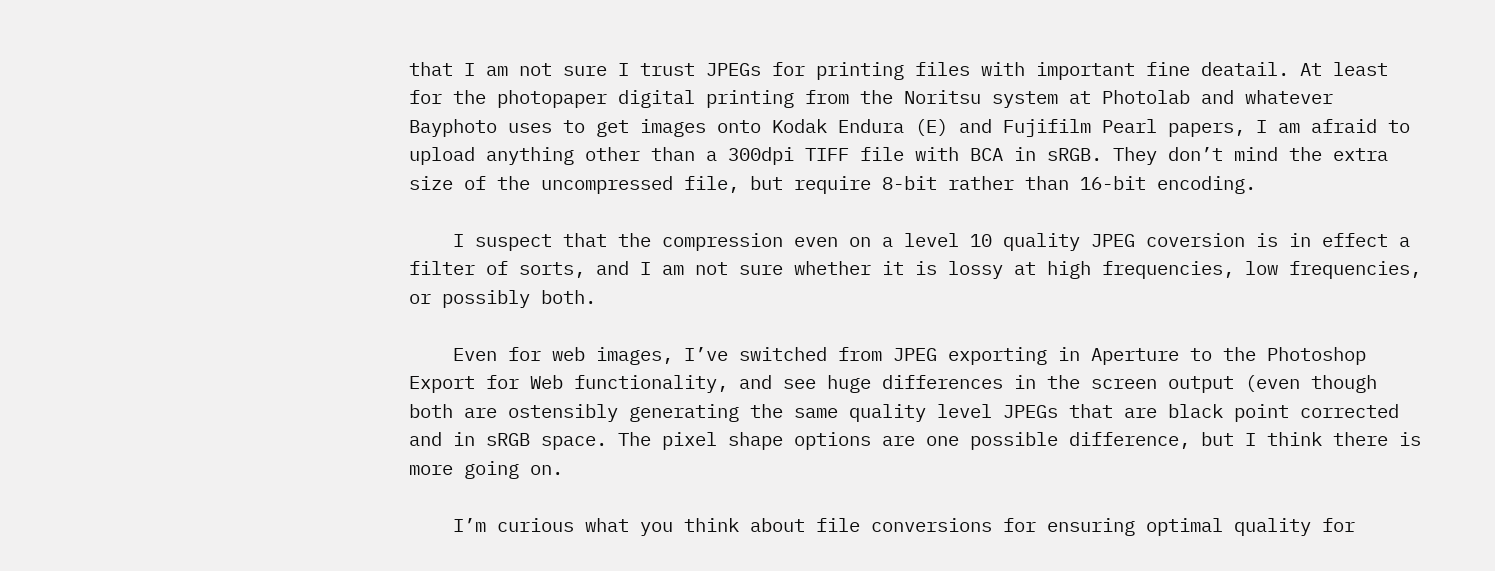that I am not sure I trust JPEGs for printing files with important fine deatail. At least for the photopaper digital printing from the Noritsu system at Photolab and whatever Bayphoto uses to get images onto Kodak Endura (E) and Fujifilm Pearl papers, I am afraid to upload anything other than a 300dpi TIFF file with BCA in sRGB. They don’t mind the extra size of the uncompressed file, but require 8-bit rather than 16-bit encoding.

    I suspect that the compression even on a level 10 quality JPEG coversion is in effect a filter of sorts, and I am not sure whether it is lossy at high frequencies, low frequencies, or possibly both.

    Even for web images, I’ve switched from JPEG exporting in Aperture to the Photoshop Export for Web functionality, and see huge differences in the screen output (even though both are ostensibly generating the same quality level JPEGs that are black point corrected and in sRGB space. The pixel shape options are one possible difference, but I think there is more going on.

    I’m curious what you think about file conversions for ensuring optimal quality for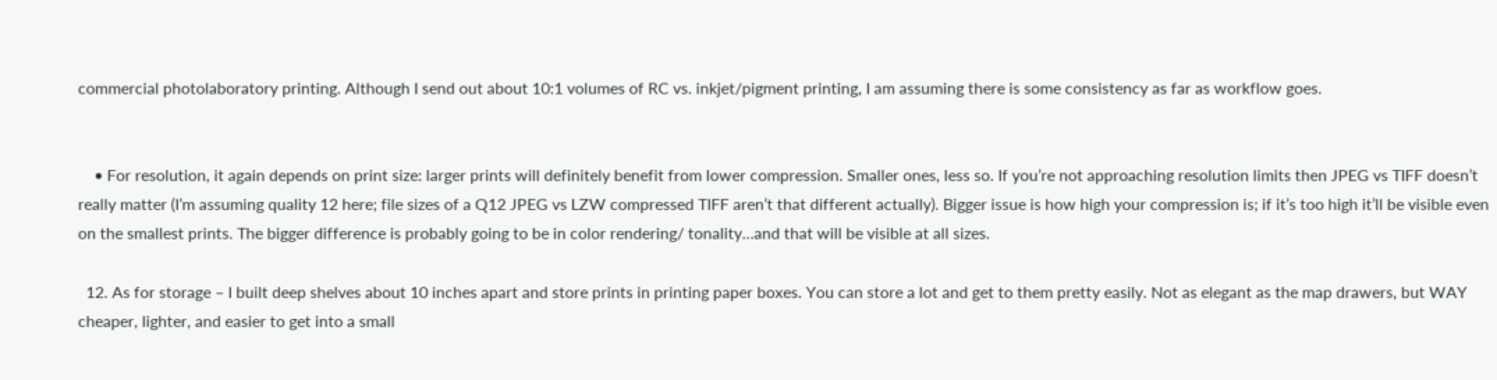commercial photolaboratory printing. Although I send out about 10:1 volumes of RC vs. inkjet/pigment printing, I am assuming there is some consistency as far as workflow goes.


    • For resolution, it again depends on print size: larger prints will definitely benefit from lower compression. Smaller ones, less so. If you’re not approaching resolution limits then JPEG vs TIFF doesn’t really matter (I’m assuming quality 12 here; file sizes of a Q12 JPEG vs LZW compressed TIFF aren’t that different actually). Bigger issue is how high your compression is; if it’s too high it’ll be visible even on the smallest prints. The bigger difference is probably going to be in color rendering/ tonality…and that will be visible at all sizes.

  12. As for storage – I built deep shelves about 10 inches apart and store prints in printing paper boxes. You can store a lot and get to them pretty easily. Not as elegant as the map drawers, but WAY cheaper, lighter, and easier to get into a small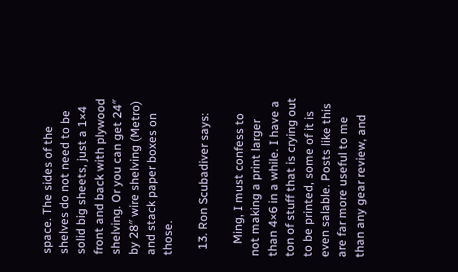space. The sides of the shelves do not need to be solid big sheets, just a 1×4 front and back with plywood shelving. Or you can get 24″ by 28″ wire shelving (Metro) and stack paper boxes on those.

  13. Ron Scubadiver says:

    Ming, I must confess to not making a print larger than 4×6 in a while. I have a ton of stuff that is crying out to be printed, some of it is even salable. Posts like this are far more useful to me than any gear review, and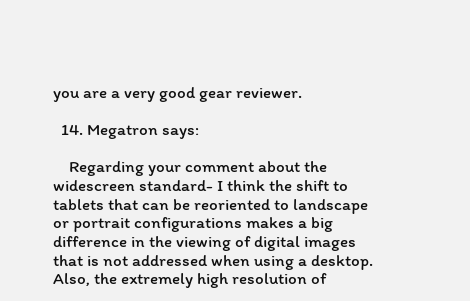you are a very good gear reviewer.

  14. Megatron says:

    Regarding your comment about the widescreen standard- I think the shift to tablets that can be reoriented to landscape or portrait configurations makes a big difference in the viewing of digital images that is not addressed when using a desktop. Also, the extremely high resolution of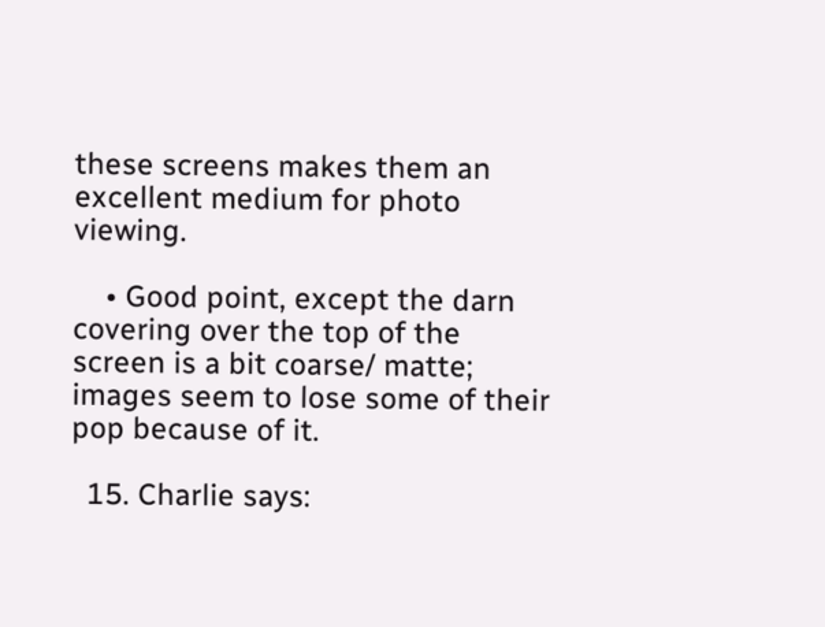these screens makes them an excellent medium for photo viewing.

    • Good point, except the darn covering over the top of the screen is a bit coarse/ matte; images seem to lose some of their pop because of it.

  15. Charlie says: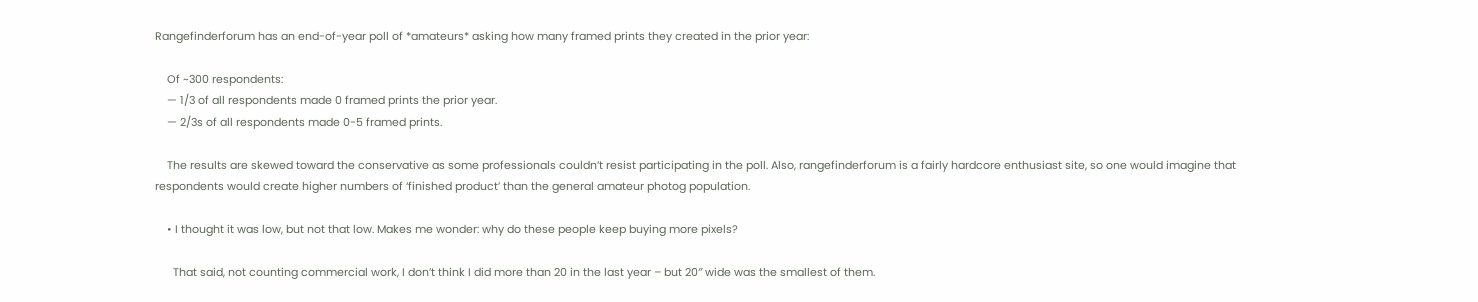Rangefinderforum has an end-of-year poll of *amateurs* asking how many framed prints they created in the prior year:

    Of ~300 respondents:
    — 1/3 of all respondents made 0 framed prints the prior year.
    — 2/3s of all respondents made 0-5 framed prints.

    The results are skewed toward the conservative as some professionals couldn’t resist participating in the poll. Also, rangefinderforum is a fairly hardcore enthusiast site, so one would imagine that respondents would create higher numbers of ‘finished product’ than the general amateur photog population.

    • I thought it was low, but not that low. Makes me wonder: why do these people keep buying more pixels?

      That said, not counting commercial work, I don’t think I did more than 20 in the last year – but 20″ wide was the smallest of them.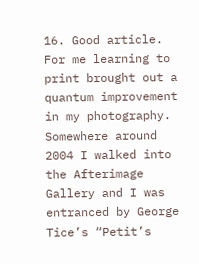16. Good article. For me learning to print brought out a quantum improvement in my photography. Somewhere around 2004 I walked into the Afterimage Gallery and I was entranced by George Tice’s “Petit’s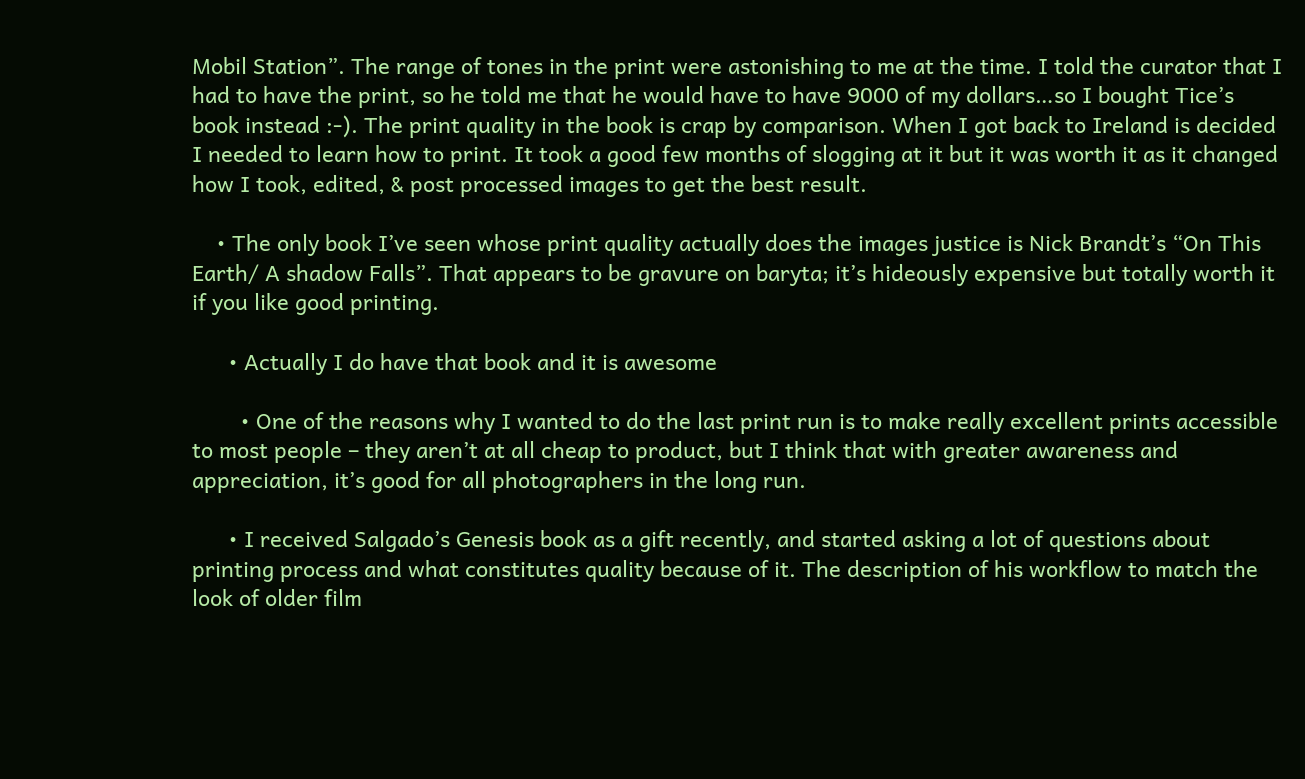Mobil Station”. The range of tones in the print were astonishing to me at the time. I told the curator that I had to have the print, so he told me that he would have to have 9000 of my dollars…so I bought Tice’s book instead :-). The print quality in the book is crap by comparison. When I got back to Ireland is decided I needed to learn how to print. It took a good few months of slogging at it but it was worth it as it changed how I took, edited, & post processed images to get the best result.

    • The only book I’ve seen whose print quality actually does the images justice is Nick Brandt’s “On This Earth/ A shadow Falls”. That appears to be gravure on baryta; it’s hideously expensive but totally worth it if you like good printing.

      • Actually I do have that book and it is awesome

        • One of the reasons why I wanted to do the last print run is to make really excellent prints accessible to most people – they aren’t at all cheap to product, but I think that with greater awareness and appreciation, it’s good for all photographers in the long run.

      • I received Salgado’s Genesis book as a gift recently, and started asking a lot of questions about printing process and what constitutes quality because of it. The description of his workflow to match the look of older film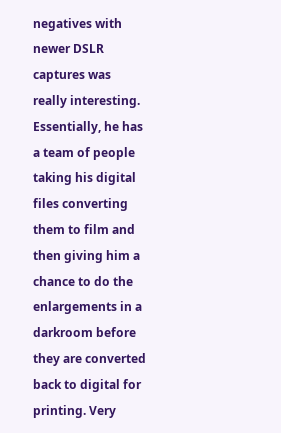negatives with newer DSLR captures was really interesting. Essentially, he has a team of people taking his digital files converting them to film and then giving him a chance to do the enlargements in a darkroom before they are converted back to digital for printing. Very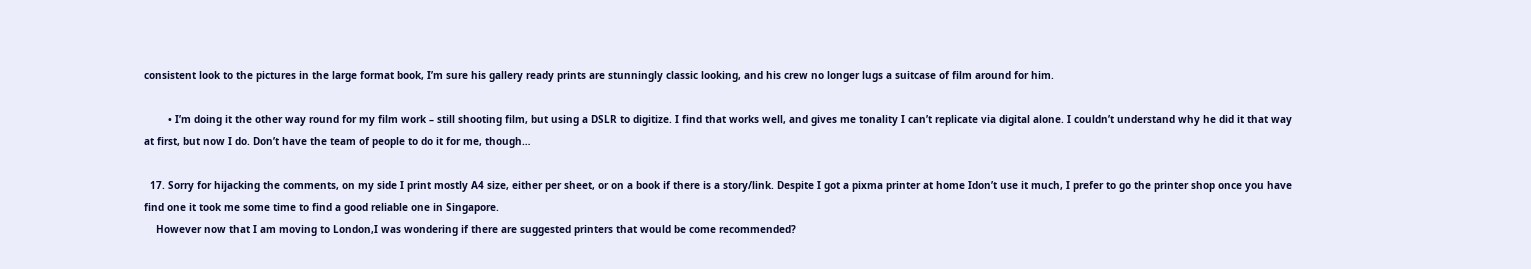consistent look to the pictures in the large format book, I’m sure his gallery ready prints are stunningly classic looking, and his crew no longer lugs a suitcase of film around for him.

        • I’m doing it the other way round for my film work – still shooting film, but using a DSLR to digitize. I find that works well, and gives me tonality I can’t replicate via digital alone. I couldn’t understand why he did it that way at first, but now I do. Don’t have the team of people to do it for me, though…

  17. Sorry for hijacking the comments, on my side I print mostly A4 size, either per sheet, or on a book if there is a story/link. Despite I got a pixma printer at home Idon’t use it much, I prefer to go the printer shop once you have find one it took me some time to find a good reliable one in Singapore.
    However now that I am moving to London,I was wondering if there are suggested printers that would be come recommended?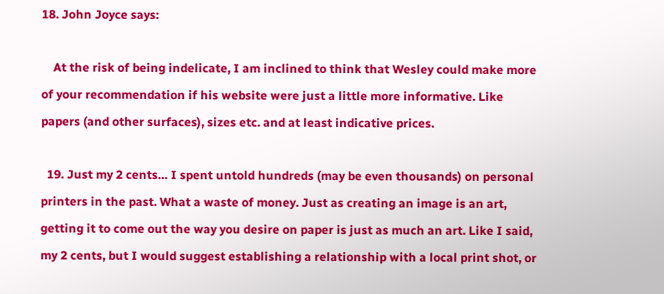18. John Joyce says:

    At the risk of being indelicate, I am inclined to think that Wesley could make more of your recommendation if his website were just a little more informative. Like papers (and other surfaces), sizes etc. and at least indicative prices.

  19. Just my 2 cents… I spent untold hundreds (may be even thousands) on personal printers in the past. What a waste of money. Just as creating an image is an art, getting it to come out the way you desire on paper is just as much an art. Like I said, my 2 cents, but I would suggest establishing a relationship with a local print shot, or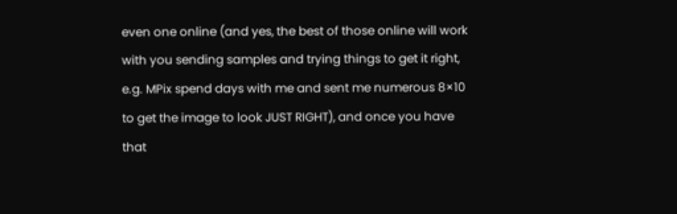even one online (and yes, the best of those online will work with you sending samples and trying things to get it right, e.g. MPix spend days with me and sent me numerous 8×10 to get the image to look JUST RIGHT), and once you have that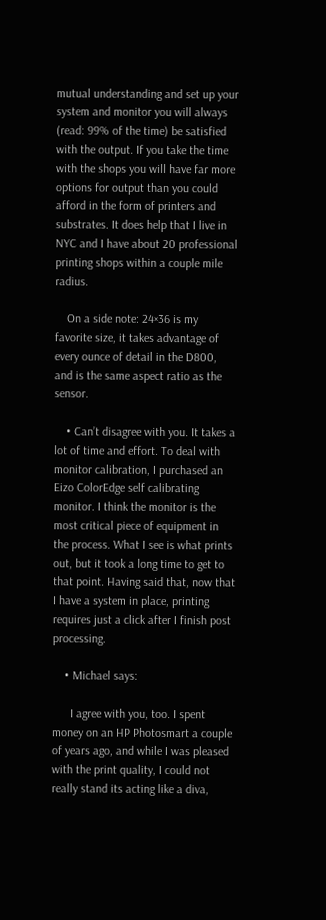mutual understanding and set up your system and monitor you will always (read: 99% of the time) be satisfied with the output. If you take the time with the shops you will have far more options for output than you could afford in the form of printers and substrates. It does help that I live in NYC and I have about 20 professional printing shops within a couple mile radius.

    On a side note: 24×36 is my favorite size, it takes advantage of every ounce of detail in the D800, and is the same aspect ratio as the sensor.

    • Can’t disagree with you. It takes a lot of time and effort. To deal with monitor calibration, I purchased an Eizo ColorEdge self calibrating monitor. I think the monitor is the most critical piece of equipment in the process. What I see is what prints out, but it took a long time to get to that point. Having said that, now that I have a system in place, printing requires just a click after I finish post processing.

    • Michael says:

      I agree with you, too. I spent money on an HP Photosmart a couple of years ago, and while I was pleased with the print quality, I could not really stand its acting like a diva,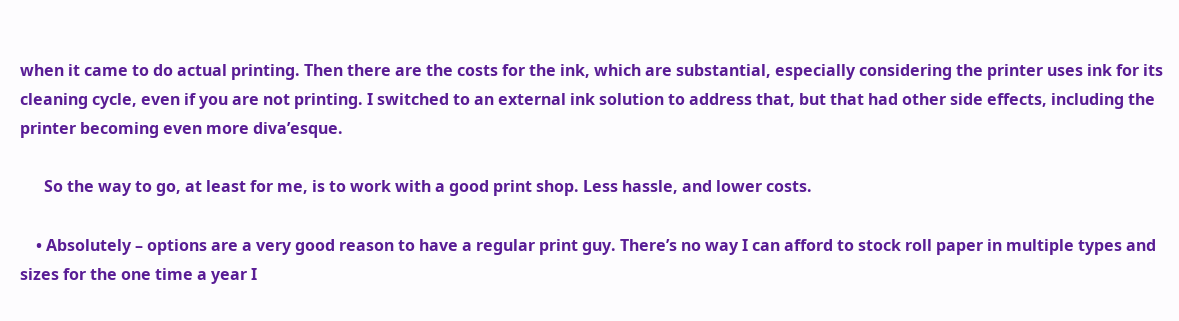when it came to do actual printing. Then there are the costs for the ink, which are substantial, especially considering the printer uses ink for its cleaning cycle, even if you are not printing. I switched to an external ink solution to address that, but that had other side effects, including the printer becoming even more diva’esque.

      So the way to go, at least for me, is to work with a good print shop. Less hassle, and lower costs.

    • Absolutely – options are a very good reason to have a regular print guy. There’s no way I can afford to stock roll paper in multiple types and sizes for the one time a year I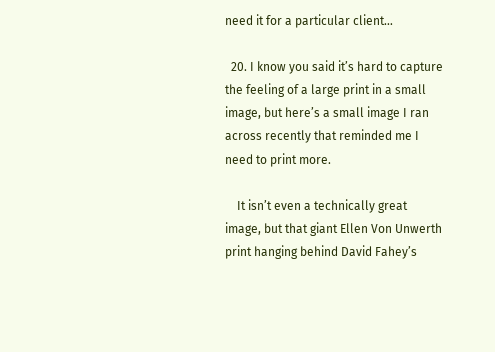need it for a particular client…

  20. I know you said it’s hard to capture the feeling of a large print in a small image, but here’s a small image I ran across recently that reminded me I need to print more.

    It isn’t even a technically great image, but that giant Ellen Von Unwerth print hanging behind David Fahey’s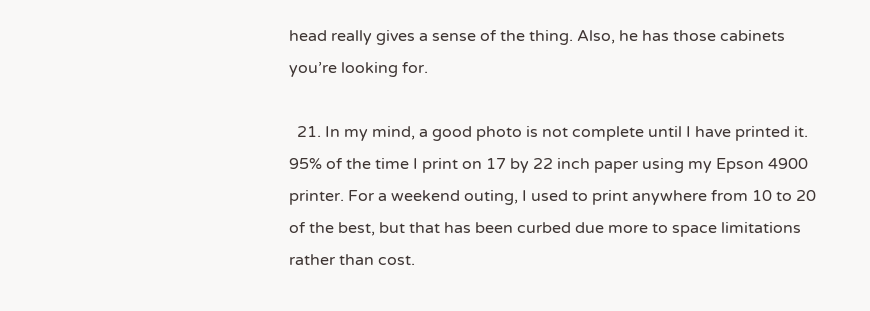head really gives a sense of the thing. Also, he has those cabinets you’re looking for.

  21. In my mind, a good photo is not complete until I have printed it. 95% of the time I print on 17 by 22 inch paper using my Epson 4900 printer. For a weekend outing, I used to print anywhere from 10 to 20 of the best, but that has been curbed due more to space limitations rather than cost.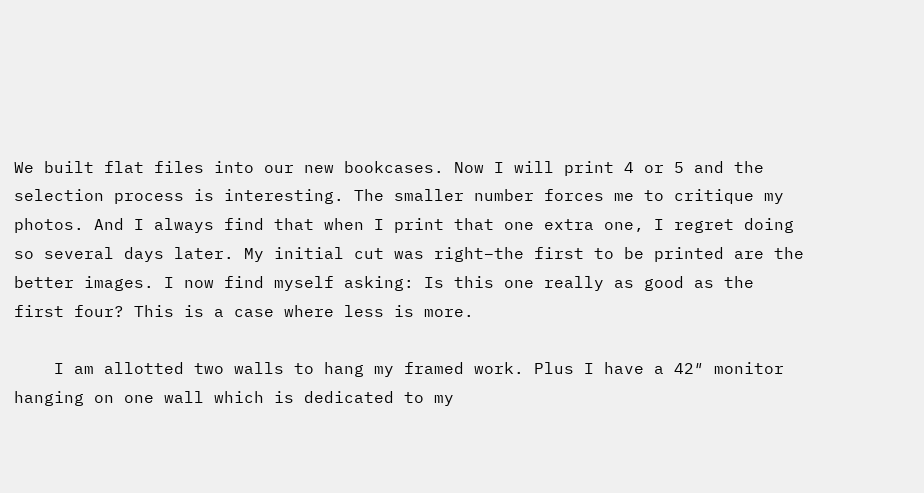We built flat files into our new bookcases. Now I will print 4 or 5 and the selection process is interesting. The smaller number forces me to critique my photos. And I always find that when I print that one extra one, I regret doing so several days later. My initial cut was right–the first to be printed are the better images. I now find myself asking: Is this one really as good as the first four? This is a case where less is more.

    I am allotted two walls to hang my framed work. Plus I have a 42″ monitor hanging on one wall which is dedicated to my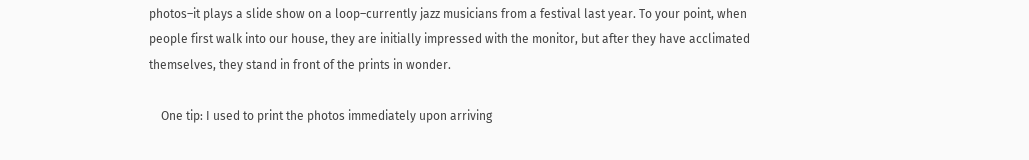photos–it plays a slide show on a loop–currently jazz musicians from a festival last year. To your point, when people first walk into our house, they are initially impressed with the monitor, but after they have acclimated themselves, they stand in front of the prints in wonder.

    One tip: I used to print the photos immediately upon arriving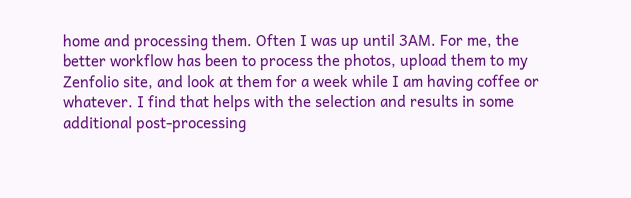home and processing them. Often I was up until 3AM. For me, the better workflow has been to process the photos, upload them to my Zenfolio site, and look at them for a week while I am having coffee or whatever. I find that helps with the selection and results in some additional post-processing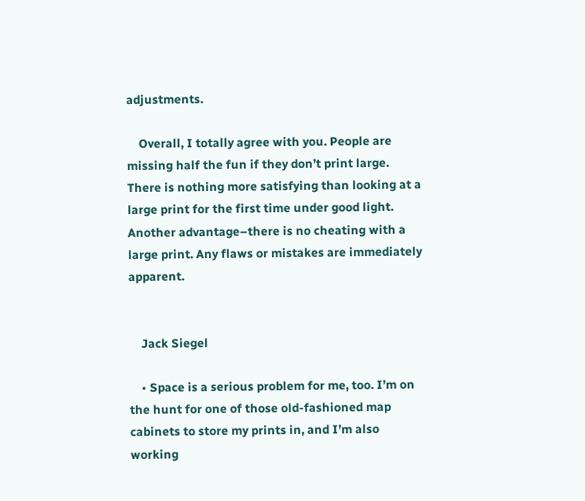adjustments.

    Overall, I totally agree with you. People are missing half the fun if they don’t print large. There is nothing more satisfying than looking at a large print for the first time under good light. Another advantage–there is no cheating with a large print. Any flaws or mistakes are immediately apparent.


    Jack Siegel

    • Space is a serious problem for me, too. I’m on the hunt for one of those old-fashioned map cabinets to store my prints in, and I’m also working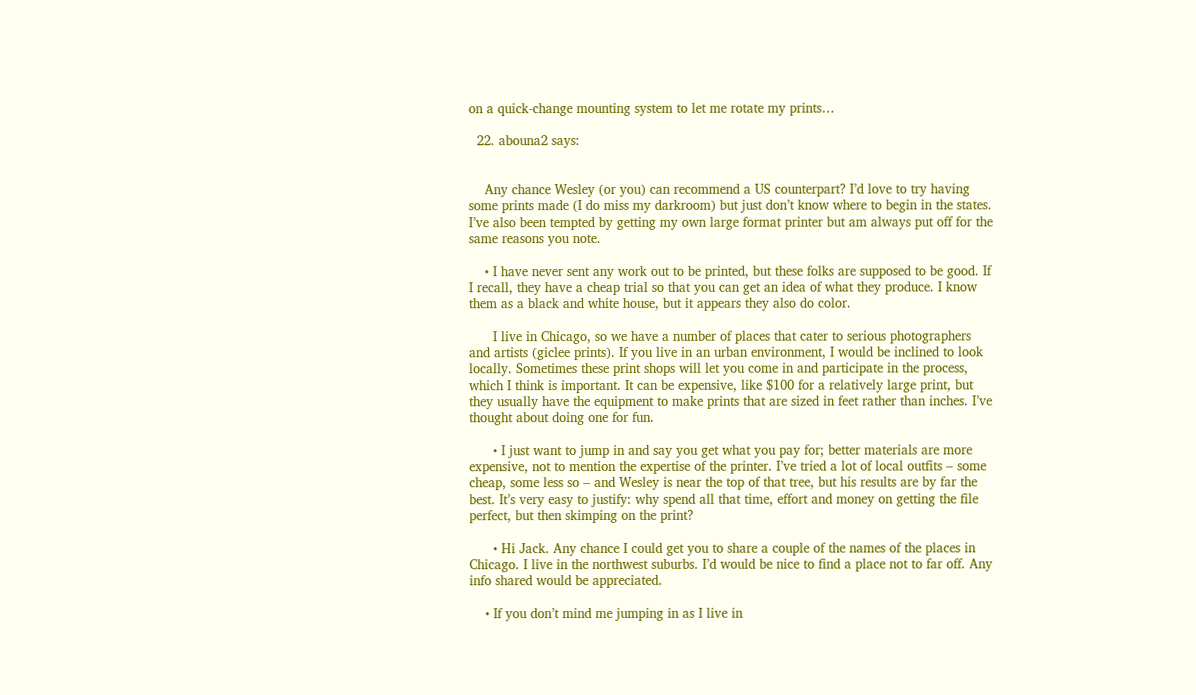on a quick-change mounting system to let me rotate my prints…

  22. abouna2 says:


    Any chance Wesley (or you) can recommend a US counterpart? I’d love to try having some prints made (I do miss my darkroom) but just don’t know where to begin in the states. I’ve also been tempted by getting my own large format printer but am always put off for the same reasons you note.

    • I have never sent any work out to be printed, but these folks are supposed to be good. If I recall, they have a cheap trial so that you can get an idea of what they produce. I know them as a black and white house, but it appears they also do color.

      I live in Chicago, so we have a number of places that cater to serious photographers and artists (giclee prints). If you live in an urban environment, I would be inclined to look locally. Sometimes these print shops will let you come in and participate in the process, which I think is important. It can be expensive, like $100 for a relatively large print, but they usually have the equipment to make prints that are sized in feet rather than inches. I’ve thought about doing one for fun.

      • I just want to jump in and say you get what you pay for; better materials are more expensive, not to mention the expertise of the printer. I’ve tried a lot of local outfits – some cheap, some less so – and Wesley is near the top of that tree, but his results are by far the best. It’s very easy to justify: why spend all that time, effort and money on getting the file perfect, but then skimping on the print?

      • Hi Jack. Any chance I could get you to share a couple of the names of the places in Chicago. I live in the northwest suburbs. I’d would be nice to find a place not to far off. Any info shared would be appreciated.

    • If you don’t mind me jumping in as I live in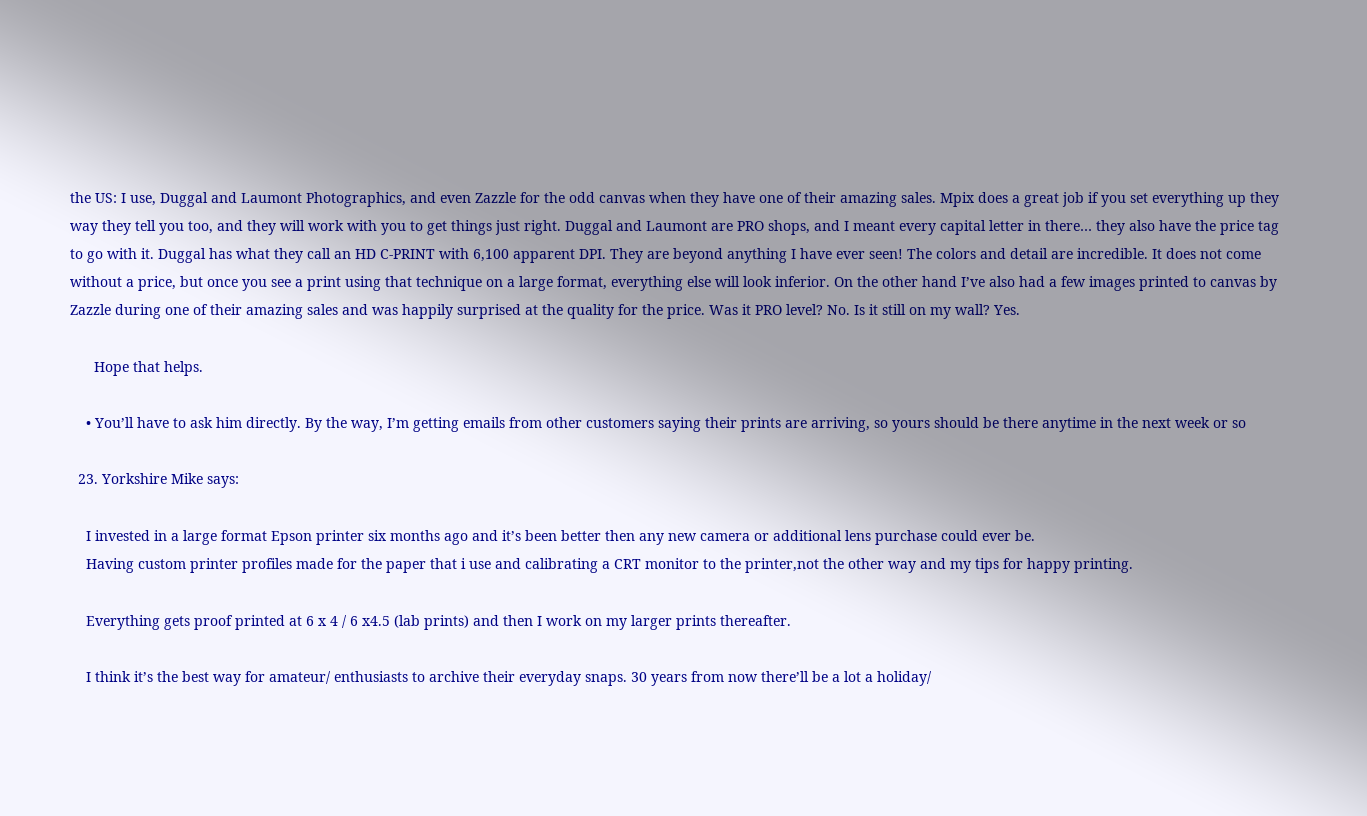the US: I use, Duggal and Laumont Photographics, and even Zazzle for the odd canvas when they have one of their amazing sales. Mpix does a great job if you set everything up they way they tell you too, and they will work with you to get things just right. Duggal and Laumont are PRO shops, and I meant every capital letter in there… they also have the price tag to go with it. Duggal has what they call an HD C-PRINT with 6,100 apparent DPI. They are beyond anything I have ever seen! The colors and detail are incredible. It does not come without a price, but once you see a print using that technique on a large format, everything else will look inferior. On the other hand I’ve also had a few images printed to canvas by Zazzle during one of their amazing sales and was happily surprised at the quality for the price. Was it PRO level? No. Is it still on my wall? Yes.

      Hope that helps.

    • You’ll have to ask him directly. By the way, I’m getting emails from other customers saying their prints are arriving, so yours should be there anytime in the next week or so

  23. Yorkshire Mike says:

    I invested in a large format Epson printer six months ago and it’s been better then any new camera or additional lens purchase could ever be.
    Having custom printer profiles made for the paper that i use and calibrating a CRT monitor to the printer,not the other way and my tips for happy printing.

    Everything gets proof printed at 6 x 4 / 6 x4.5 (lab prints) and then I work on my larger prints thereafter.

    I think it’s the best way for amateur/ enthusiasts to archive their everyday snaps. 30 years from now there’ll be a lot a holiday/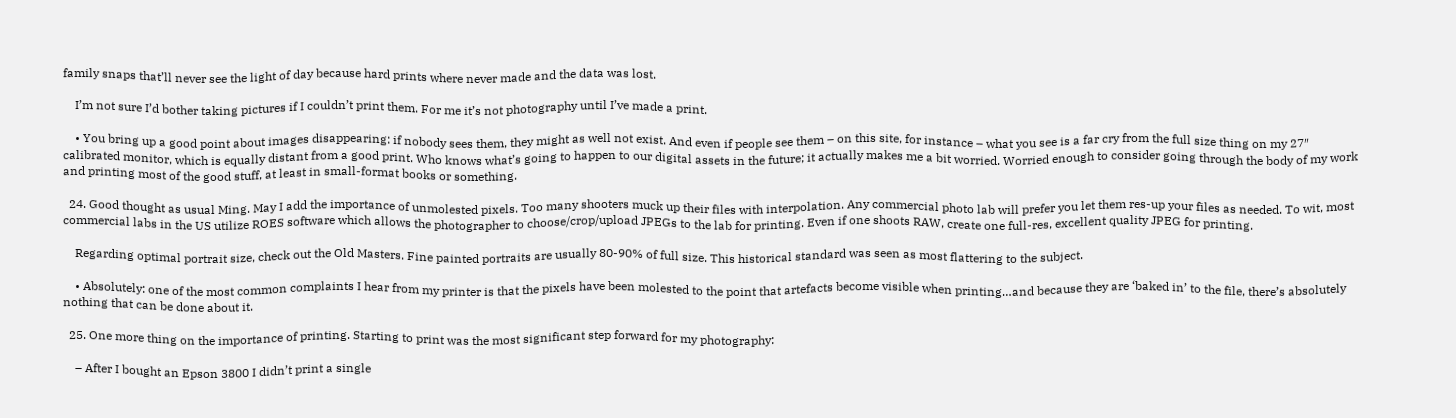family snaps that’ll never see the light of day because hard prints where never made and the data was lost.

    I’m not sure I’d bother taking pictures if I couldn’t print them. For me it’s not photography until I’ve made a print.

    • You bring up a good point about images disappearing: if nobody sees them, they might as well not exist. And even if people see them – on this site, for instance – what you see is a far cry from the full size thing on my 27″ calibrated monitor, which is equally distant from a good print. Who knows what’s going to happen to our digital assets in the future; it actually makes me a bit worried. Worried enough to consider going through the body of my work and printing most of the good stuff, at least in small-format books or something.

  24. Good thought as usual Ming. May I add the importance of unmolested pixels. Too many shooters muck up their files with interpolation. Any commercial photo lab will prefer you let them res-up your files as needed. To wit, most commercial labs in the US utilize ROES software which allows the photographer to choose/crop/upload JPEGs to the lab for printing. Even if one shoots RAW, create one full-res, excellent quality JPEG for printing.

    Regarding optimal portrait size, check out the Old Masters. Fine painted portraits are usually 80-90% of full size. This historical standard was seen as most flattering to the subject.

    • Absolutely: one of the most common complaints I hear from my printer is that the pixels have been molested to the point that artefacts become visible when printing…and because they are ‘baked in’ to the file, there’s absolutely nothing that can be done about it.

  25. One more thing on the importance of printing. Starting to print was the most significant step forward for my photography:

    – After I bought an Epson 3800 I didn’t print a single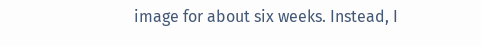image for about six weeks. Instead, I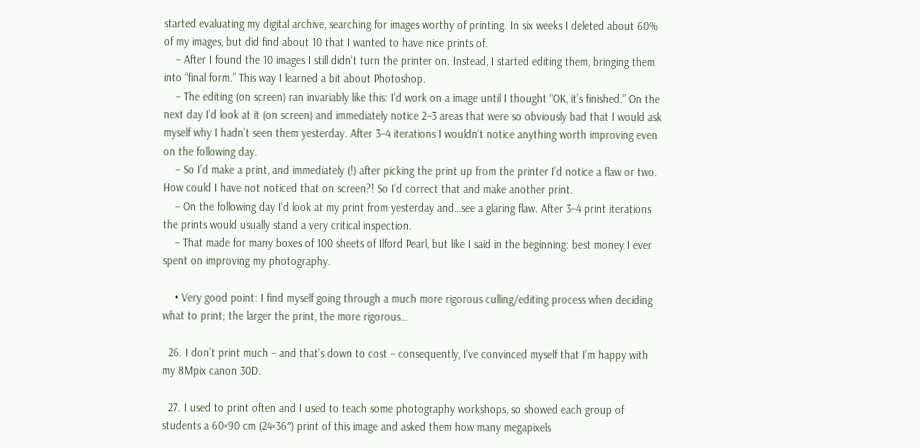started evaluating my digital archive, searching for images worthy of printing. In six weeks I deleted about 60% of my images, but did find about 10 that I wanted to have nice prints of.
    – After I found the 10 images I still didn’t turn the printer on. Instead, I started editing them, bringing them into “final form.” This way I learned a bit about Photoshop.
    – The editing (on screen) ran invariably like this: I’d work on a image until I thought “OK, it’s finished.” On the next day I’d look at it (on screen) and immediately notice 2–3 areas that were so obviously bad that I would ask myself why I hadn’t seen them yesterday. After 3–4 iterations I wouldn’t notice anything worth improving even on the following day.
    – So I’d make a print, and immediately (!) after picking the print up from the printer I’d notice a flaw or two. How could I have not noticed that on screen?! So I’d correct that and make another print.
    – On the following day I’d look at my print from yesterday and…see a glaring flaw. After 3–4 print iterations the prints would usually stand a very critical inspection.
    – That made for many boxes of 100 sheets of Ilford Pearl, but like I said in the beginning: best money I ever spent on improving my photography.

    • Very good point: I find myself going through a much more rigorous culling/editing process when deciding what to print; the larger the print, the more rigorous…

  26. I don’t print much – and that’s down to cost – consequently, I’ve convinced myself that I’m happy with my 8Mpix canon 30D.

  27. I used to print often and I used to teach some photography workshops, so showed each group of students a 60×90 cm (24×36″) print of this image and asked them how many megapixels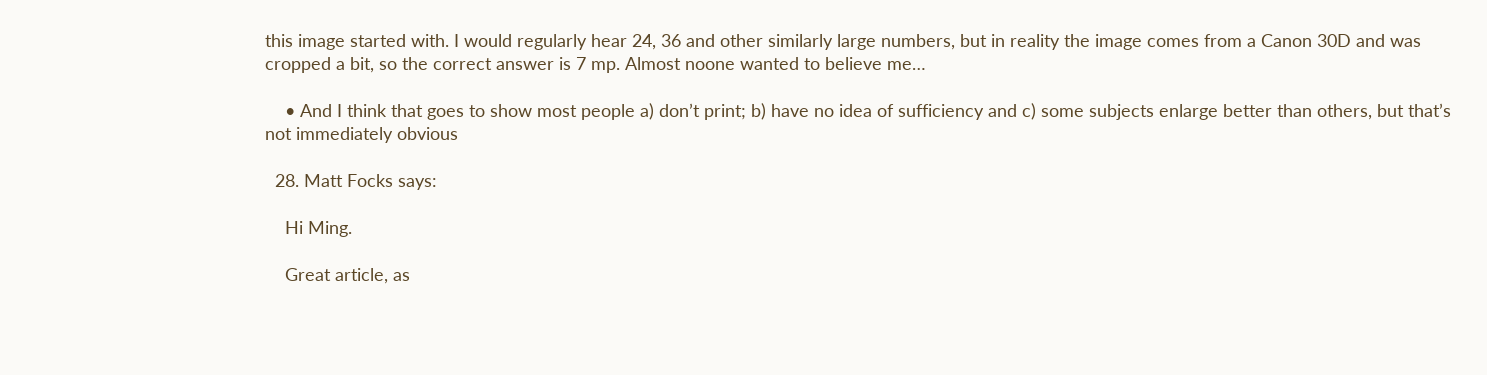this image started with. I would regularly hear 24, 36 and other similarly large numbers, but in reality the image comes from a Canon 30D and was cropped a bit, so the correct answer is 7 mp. Almost noone wanted to believe me…

    • And I think that goes to show most people a) don’t print; b) have no idea of sufficiency and c) some subjects enlarge better than others, but that’s not immediately obvious

  28. Matt Focks says:

    Hi Ming.

    Great article, as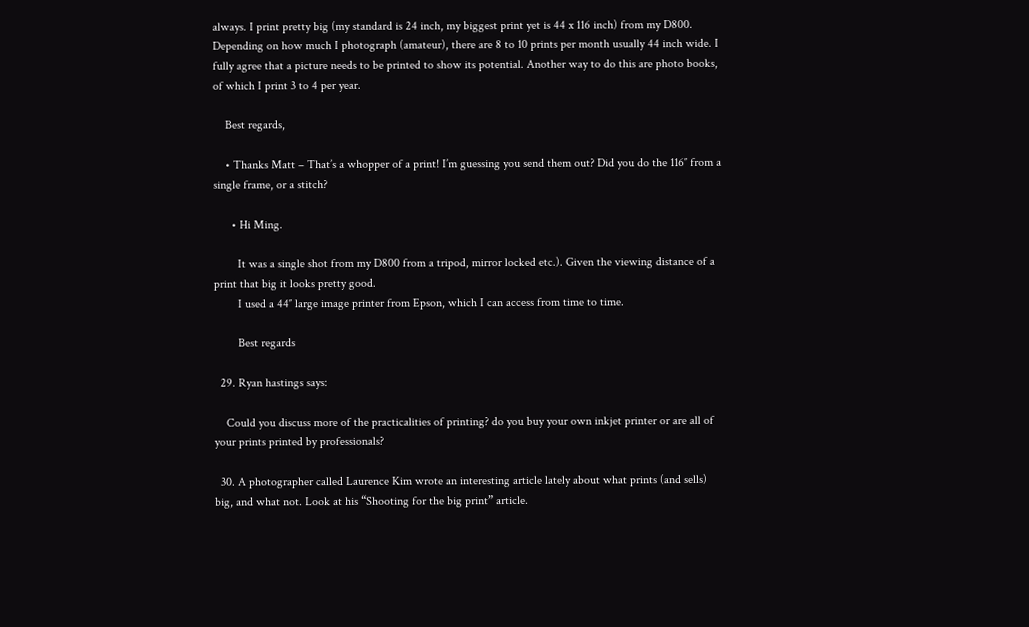always. I print pretty big (my standard is 24 inch, my biggest print yet is 44 x 116 inch) from my D800. Depending on how much I photograph (amateur), there are 8 to 10 prints per month usually 44 inch wide. I fully agree that a picture needs to be printed to show its potential. Another way to do this are photo books, of which I print 3 to 4 per year.

    Best regards,

    • Thanks Matt – That’s a whopper of a print! I’m guessing you send them out? Did you do the 116″ from a single frame, or a stitch?

      • Hi Ming.

        It was a single shot from my D800 from a tripod, mirror locked etc.). Given the viewing distance of a print that big it looks pretty good.
        I used a 44″ large image printer from Epson, which I can access from time to time.

        Best regards

  29. Ryan hastings says:

    Could you discuss more of the practicalities of printing? do you buy your own inkjet printer or are all of your prints printed by professionals?

  30. A photographer called Laurence Kim wrote an interesting article lately about what prints (and sells) big, and what not. Look at his “Shooting for the big print” article.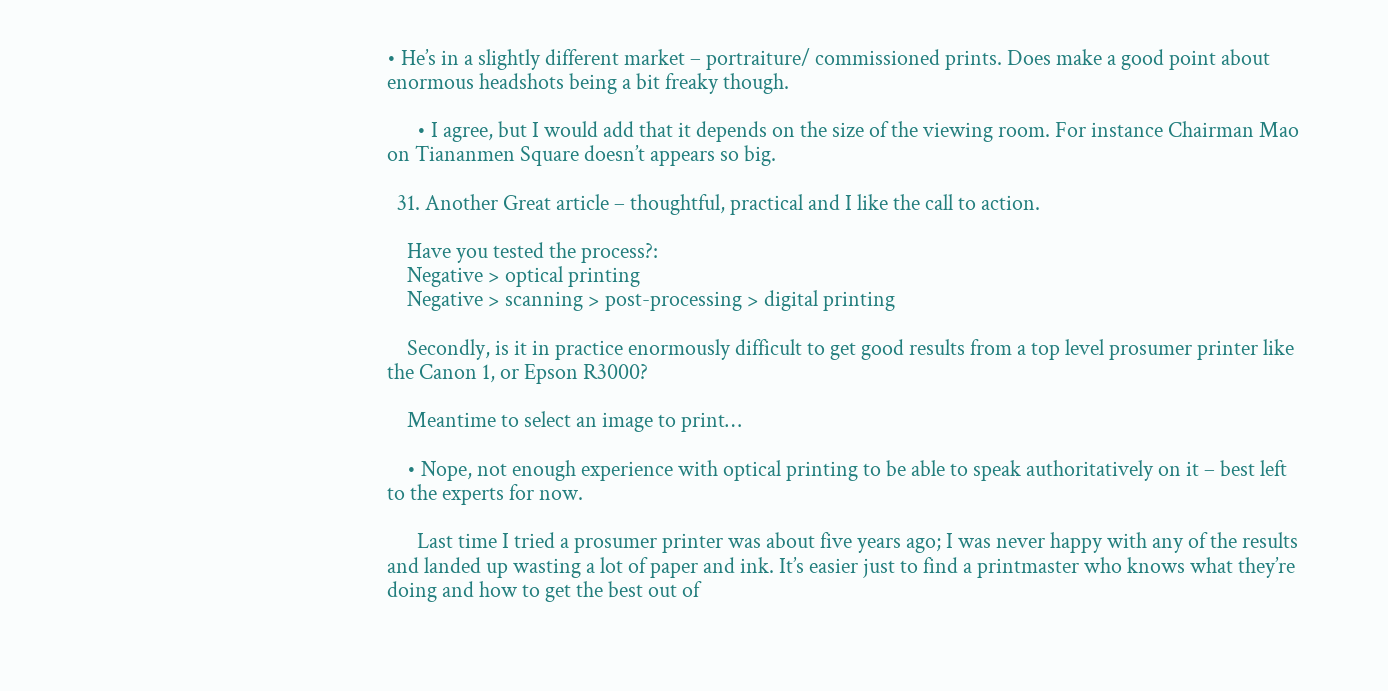• He’s in a slightly different market – portraiture/ commissioned prints. Does make a good point about enormous headshots being a bit freaky though.

      • I agree, but I would add that it depends on the size of the viewing room. For instance Chairman Mao on Tiananmen Square doesn’t appears so big.

  31. Another Great article – thoughtful, practical and I like the call to action.

    Have you tested the process?:
    Negative > optical printing
    Negative > scanning > post-processing > digital printing

    Secondly, is it in practice enormously difficult to get good results from a top level prosumer printer like the Canon 1, or Epson R3000?

    Meantime to select an image to print…

    • Nope, not enough experience with optical printing to be able to speak authoritatively on it – best left to the experts for now.

      Last time I tried a prosumer printer was about five years ago; I was never happy with any of the results and landed up wasting a lot of paper and ink. It’s easier just to find a printmaster who knows what they’re doing and how to get the best out of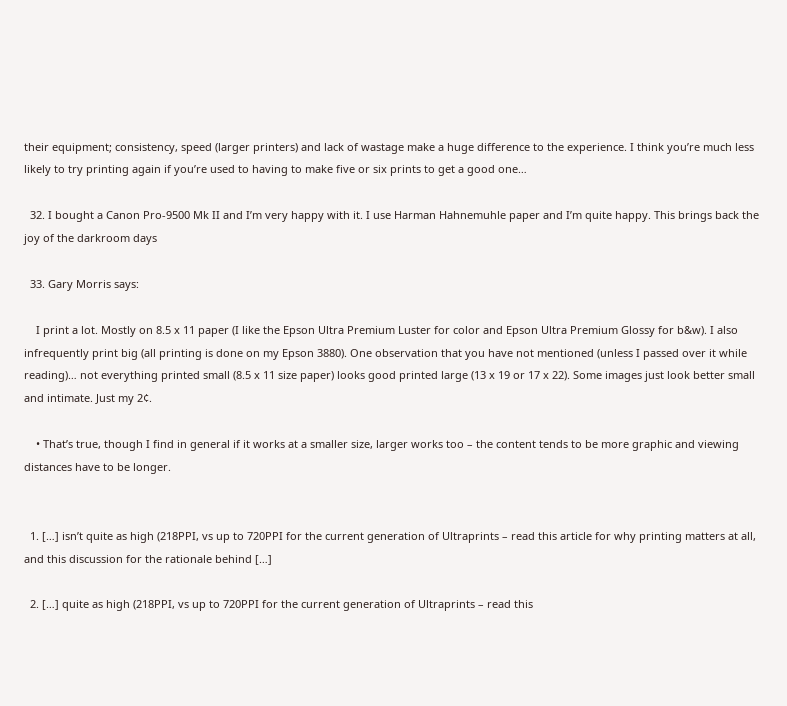their equipment; consistency, speed (larger printers) and lack of wastage make a huge difference to the experience. I think you’re much less likely to try printing again if you’re used to having to make five or six prints to get a good one…

  32. I bought a Canon Pro-9500 Mk II and I’m very happy with it. I use Harman Hahnemuhle paper and I’m quite happy. This brings back the joy of the darkroom days

  33. Gary Morris says:

    I print a lot. Mostly on 8.5 x 11 paper (I like the Epson Ultra Premium Luster for color and Epson Ultra Premium Glossy for b&w). I also infrequently print big (all printing is done on my Epson 3880). One observation that you have not mentioned (unless I passed over it while reading)… not everything printed small (8.5 x 11 size paper) looks good printed large (13 x 19 or 17 x 22). Some images just look better small and intimate. Just my 2¢.

    • That’s true, though I find in general if it works at a smaller size, larger works too – the content tends to be more graphic and viewing distances have to be longer.


  1. […] isn’t quite as high (218PPI, vs up to 720PPI for the current generation of Ultraprints – read this article for why printing matters at all, and this discussion for the rationale behind […]

  2. […] quite as high (218PPI, vs up to 720PPI for the current generation of Ultraprints – read this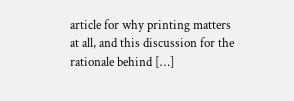article for why printing matters at all, and this discussion for the rationale behind […]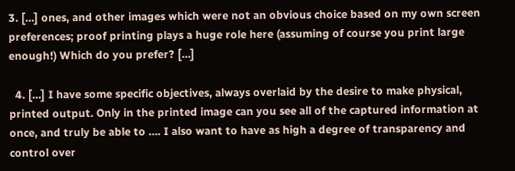3. […] ones, and other images which were not an obvious choice based on my own screen preferences; proof printing plays a huge role here (assuming of course you print large enough!) Which do you prefer? […]

  4. […] I have some specific objectives, always overlaid by the desire to make physical, printed output. Only in the printed image can you see all of the captured information at once, and truly be able to …. I also want to have as high a degree of transparency and control over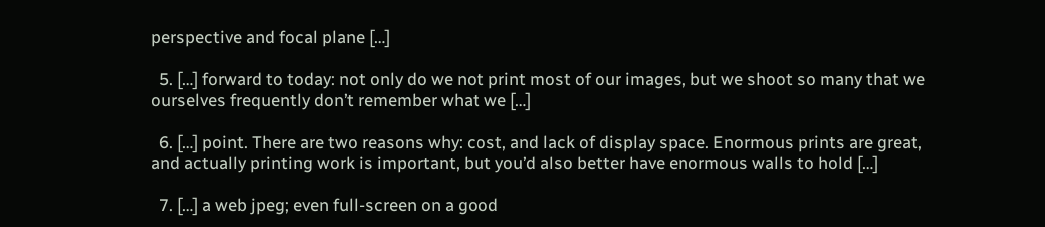perspective and focal plane […]

  5. […] forward to today: not only do we not print most of our images, but we shoot so many that we ourselves frequently don’t remember what we […]

  6. […] point. There are two reasons why: cost, and lack of display space. Enormous prints are great, and actually printing work is important, but you’d also better have enormous walls to hold […]

  7. […] a web jpeg; even full-screen on a good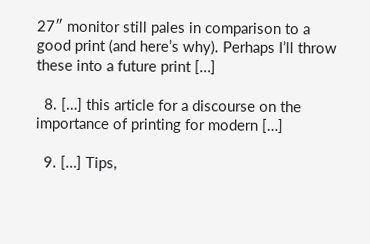27″ monitor still pales in comparison to a good print (and here’s why). Perhaps I’ll throw these into a future print […]

  8. […] this article for a discourse on the importance of printing for modern […]

  9. […] Tips,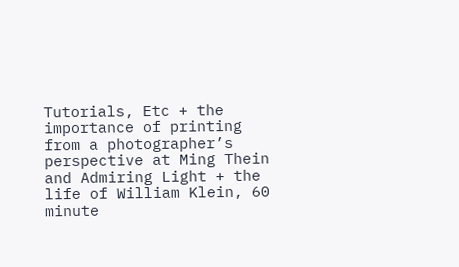Tutorials, Etc + the importance of printing from a photographer’s perspective at Ming Thein and Admiring Light + the life of William Klein, 60 minute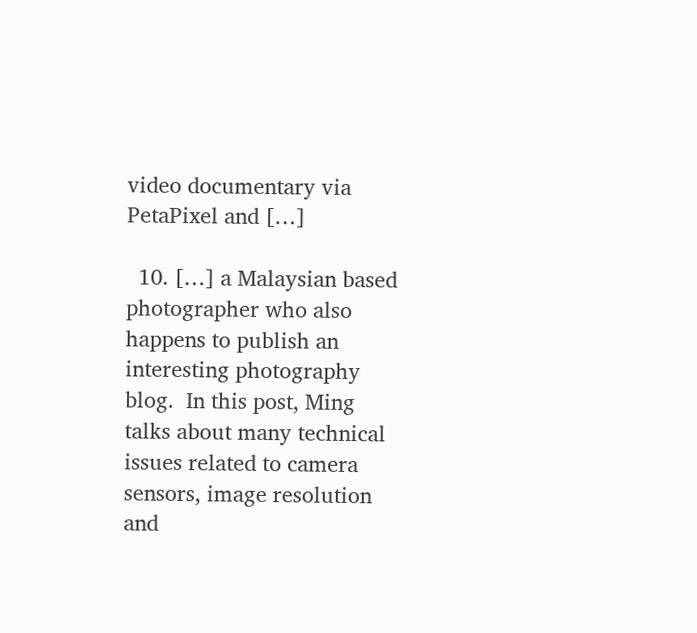video documentary via PetaPixel and […]

  10. […] a Malaysian based photographer who also happens to publish an interesting photography blog.  In this post, Ming talks about many technical issues related to camera sensors, image resolution and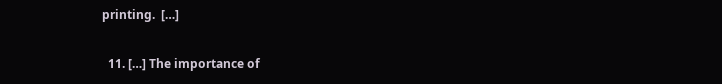printing.  […]

  11. […] The importance of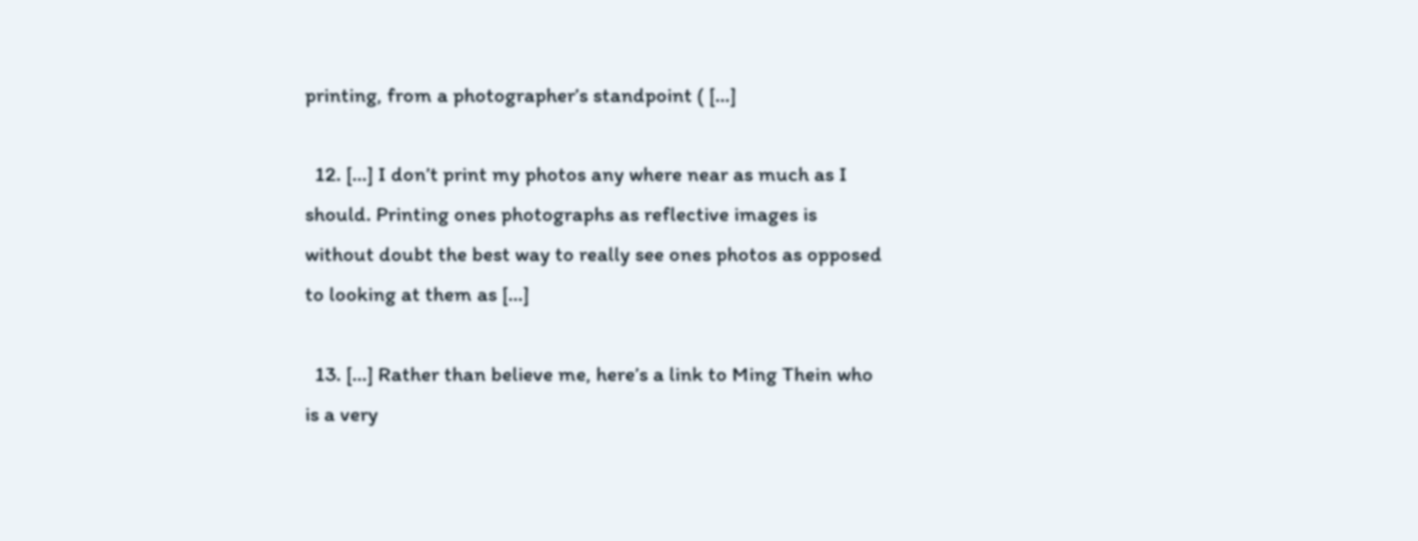printing, from a photographer’s standpoint ( […]

  12. […] I don’t print my photos any where near as much as I should. Printing ones photographs as reflective images is without doubt the best way to really see ones photos as opposed to looking at them as […]

  13. […] Rather than believe me, here’s a link to Ming Thein who is a very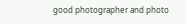good photographer and photo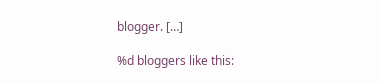blogger. […]

%d bloggers like this: